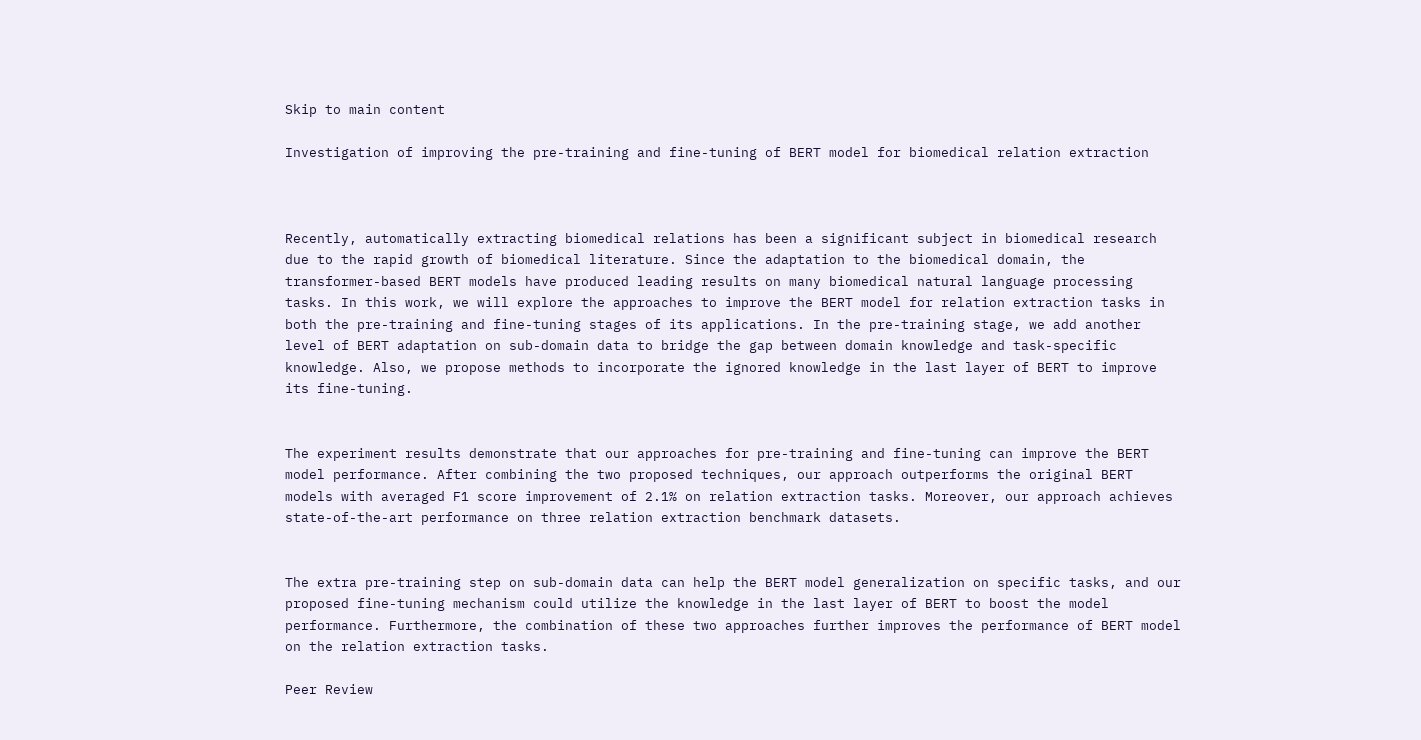Skip to main content

Investigation of improving the pre-training and fine-tuning of BERT model for biomedical relation extraction



Recently, automatically extracting biomedical relations has been a significant subject in biomedical research due to the rapid growth of biomedical literature. Since the adaptation to the biomedical domain, the transformer-based BERT models have produced leading results on many biomedical natural language processing tasks. In this work, we will explore the approaches to improve the BERT model for relation extraction tasks in both the pre-training and fine-tuning stages of its applications. In the pre-training stage, we add another level of BERT adaptation on sub-domain data to bridge the gap between domain knowledge and task-specific knowledge. Also, we propose methods to incorporate the ignored knowledge in the last layer of BERT to improve its fine-tuning.


The experiment results demonstrate that our approaches for pre-training and fine-tuning can improve the BERT model performance. After combining the two proposed techniques, our approach outperforms the original BERT models with averaged F1 score improvement of 2.1% on relation extraction tasks. Moreover, our approach achieves state-of-the-art performance on three relation extraction benchmark datasets.


The extra pre-training step on sub-domain data can help the BERT model generalization on specific tasks, and our proposed fine-tuning mechanism could utilize the knowledge in the last layer of BERT to boost the model performance. Furthermore, the combination of these two approaches further improves the performance of BERT model on the relation extraction tasks.

Peer Review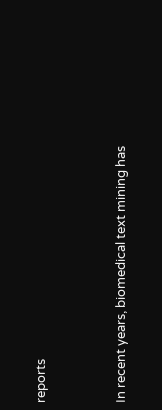reports


In recent years, biomedical text mining has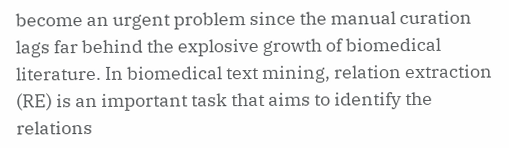become an urgent problem since the manual curation lags far behind the explosive growth of biomedical literature. In biomedical text mining, relation extraction (RE) is an important task that aims to identify the relations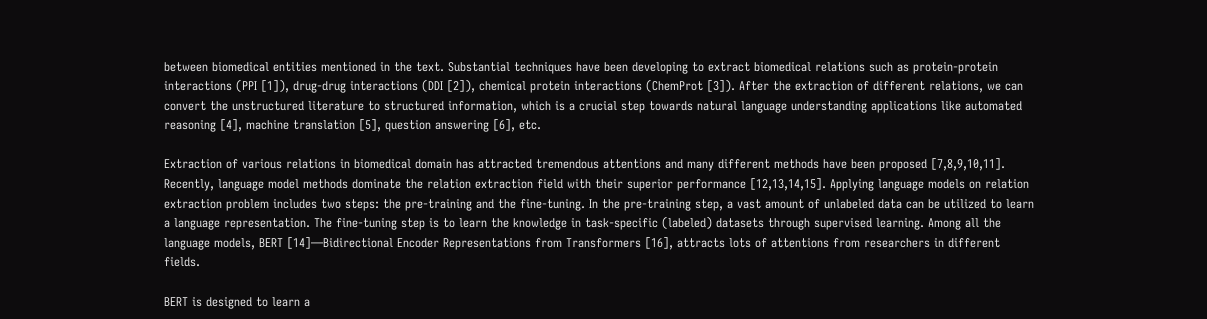between biomedical entities mentioned in the text. Substantial techniques have been developing to extract biomedical relations such as protein-protein interactions (PPI [1]), drug-drug interactions (DDI [2]), chemical protein interactions (ChemProt [3]). After the extraction of different relations, we can convert the unstructured literature to structured information, which is a crucial step towards natural language understanding applications like automated reasoning [4], machine translation [5], question answering [6], etc.

Extraction of various relations in biomedical domain has attracted tremendous attentions and many different methods have been proposed [7,8,9,10,11]. Recently, language model methods dominate the relation extraction field with their superior performance [12,13,14,15]. Applying language models on relation extraction problem includes two steps: the pre-training and the fine-tuning. In the pre-training step, a vast amount of unlabeled data can be utilized to learn a language representation. The fine-tuning step is to learn the knowledge in task-specific (labeled) datasets through supervised learning. Among all the language models, BERT [14]—Bidirectional Encoder Representations from Transformers [16], attracts lots of attentions from researchers in different fields.

BERT is designed to learn a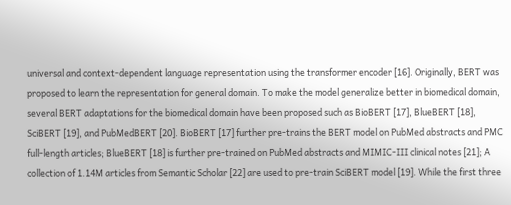universal and context-dependent language representation using the transformer encoder [16]. Originally, BERT was proposed to learn the representation for general domain. To make the model generalize better in biomedical domain, several BERT adaptations for the biomedical domain have been proposed such as BioBERT [17], BlueBERT [18], SciBERT [19], and PubMedBERT [20]. BioBERT [17] further pre-trains the BERT model on PubMed abstracts and PMC full-length articles; BlueBERT [18] is further pre-trained on PubMed abstracts and MIMIC-III clinical notes [21]; A collection of 1.14M articles from Semantic Scholar [22] are used to pre-train SciBERT model [19]. While the first three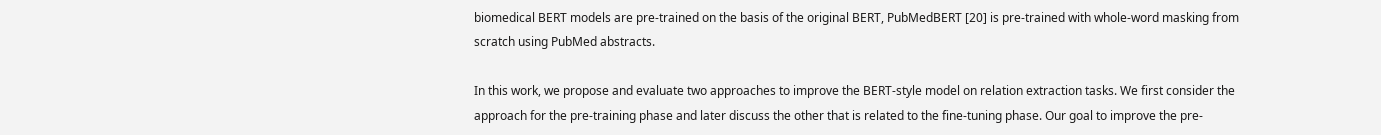biomedical BERT models are pre-trained on the basis of the original BERT, PubMedBERT [20] is pre-trained with whole-word masking from scratch using PubMed abstracts.

In this work, we propose and evaluate two approaches to improve the BERT-style model on relation extraction tasks. We first consider the approach for the pre-training phase and later discuss the other that is related to the fine-tuning phase. Our goal to improve the pre-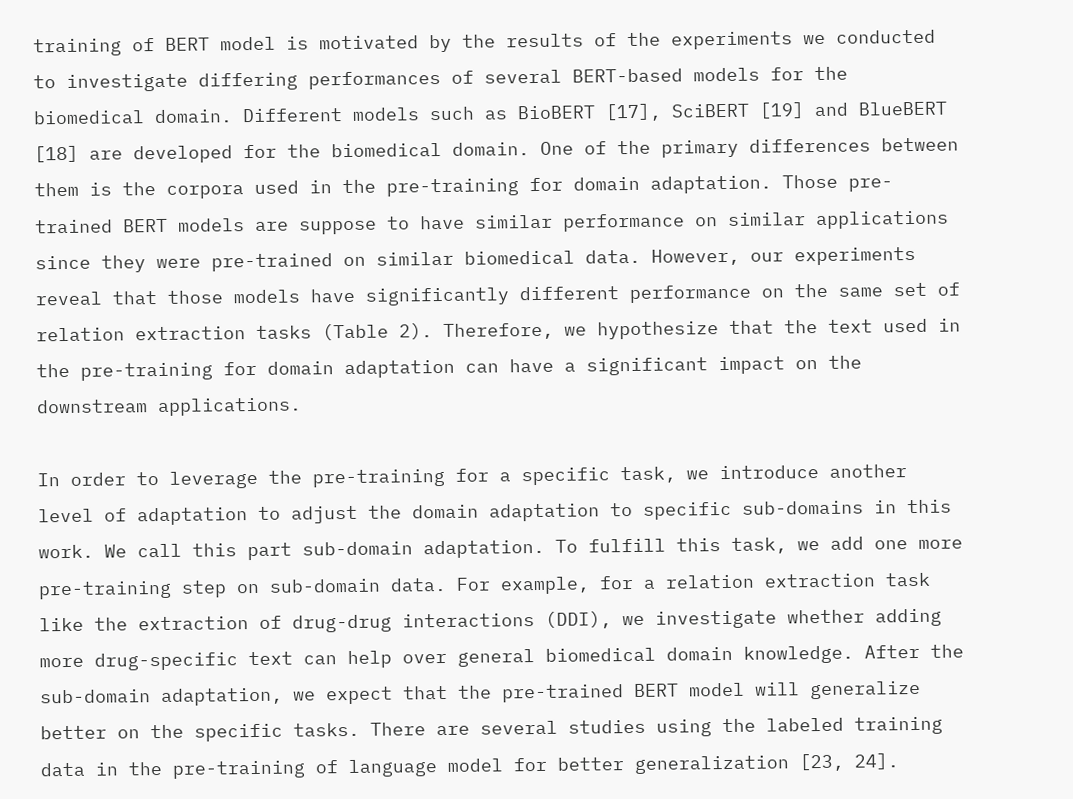training of BERT model is motivated by the results of the experiments we conducted to investigate differing performances of several BERT-based models for the biomedical domain. Different models such as BioBERT [17], SciBERT [19] and BlueBERT [18] are developed for the biomedical domain. One of the primary differences between them is the corpora used in the pre-training for domain adaptation. Those pre-trained BERT models are suppose to have similar performance on similar applications since they were pre-trained on similar biomedical data. However, our experiments reveal that those models have significantly different performance on the same set of relation extraction tasks (Table 2). Therefore, we hypothesize that the text used in the pre-training for domain adaptation can have a significant impact on the downstream applications.

In order to leverage the pre-training for a specific task, we introduce another level of adaptation to adjust the domain adaptation to specific sub-domains in this work. We call this part sub-domain adaptation. To fulfill this task, we add one more pre-training step on sub-domain data. For example, for a relation extraction task like the extraction of drug-drug interactions (DDI), we investigate whether adding more drug-specific text can help over general biomedical domain knowledge. After the sub-domain adaptation, we expect that the pre-trained BERT model will generalize better on the specific tasks. There are several studies using the labeled training data in the pre-training of language model for better generalization [23, 24].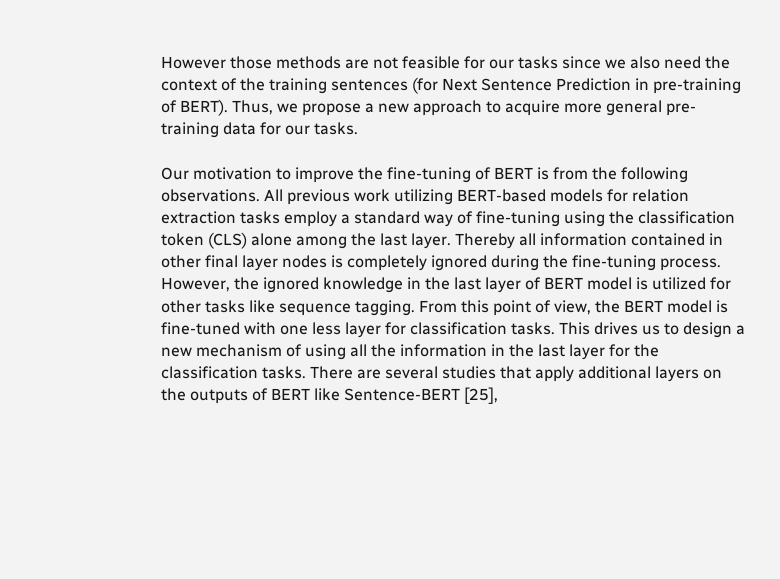However those methods are not feasible for our tasks since we also need the context of the training sentences (for Next Sentence Prediction in pre-training of BERT). Thus, we propose a new approach to acquire more general pre-training data for our tasks.

Our motivation to improve the fine-tuning of BERT is from the following observations. All previous work utilizing BERT-based models for relation extraction tasks employ a standard way of fine-tuning using the classification token (CLS) alone among the last layer. Thereby all information contained in other final layer nodes is completely ignored during the fine-tuning process. However, the ignored knowledge in the last layer of BERT model is utilized for other tasks like sequence tagging. From this point of view, the BERT model is fine-tuned with one less layer for classification tasks. This drives us to design a new mechanism of using all the information in the last layer for the classification tasks. There are several studies that apply additional layers on the outputs of BERT like Sentence-BERT [25],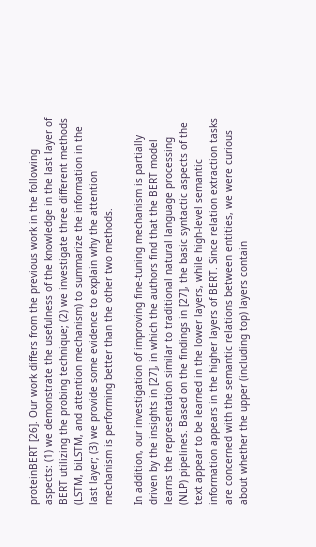proteinBERT [26]. Our work differs from the previous work in the following aspects: (1) we demonstrate the usefulness of the knowledge in the last layer of BERT utilizing the probing technique; (2) we investigate three different methods (LSTM, biLSTM, and attention mechanism) to summarize the information in the last layer; (3) we provide some evidence to explain why the attention mechanism is performing better than the other two methods.

In addition, our investigation of improving fine-tuning mechanism is partially driven by the insights in [27], in which the authors find that the BERT model learns the representation similar to traditional natural language processing (NLP) pipelines. Based on the findings in [27], the basic syntactic aspects of the text appear to be learned in the lower layers, while high-level semantic information appears in the higher layers of BERT. Since relation extraction tasks are concerned with the semantic relations between entities, we were curious about whether the upper (including top) layers contain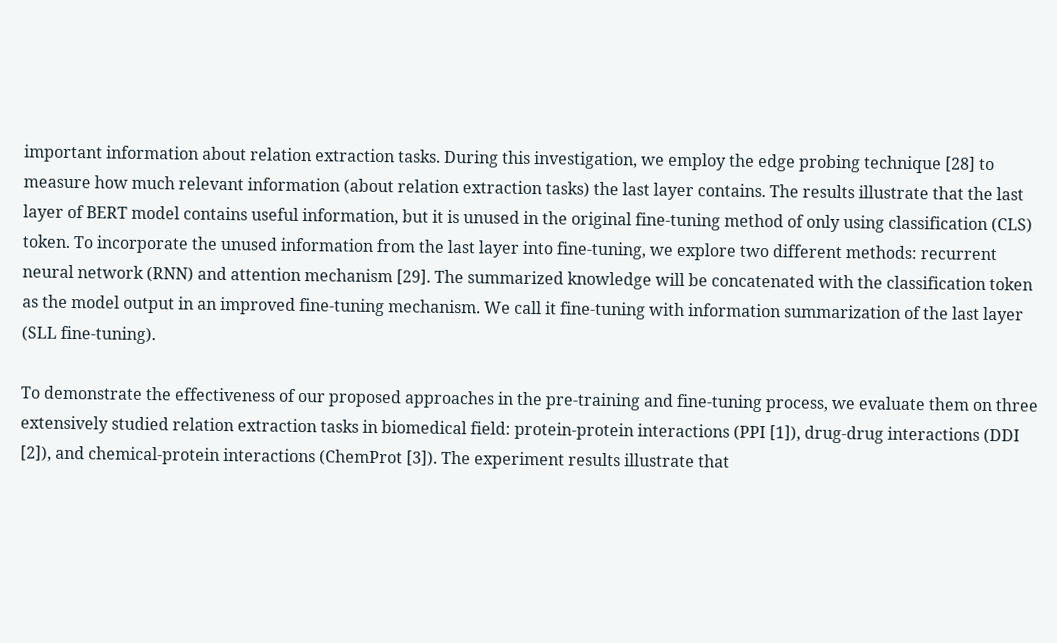important information about relation extraction tasks. During this investigation, we employ the edge probing technique [28] to measure how much relevant information (about relation extraction tasks) the last layer contains. The results illustrate that the last layer of BERT model contains useful information, but it is unused in the original fine-tuning method of only using classification (CLS) token. To incorporate the unused information from the last layer into fine-tuning, we explore two different methods: recurrent neural network (RNN) and attention mechanism [29]. The summarized knowledge will be concatenated with the classification token as the model output in an improved fine-tuning mechanism. We call it fine-tuning with information summarization of the last layer (SLL fine-tuning).

To demonstrate the effectiveness of our proposed approaches in the pre-training and fine-tuning process, we evaluate them on three extensively studied relation extraction tasks in biomedical field: protein-protein interactions (PPI [1]), drug-drug interactions (DDI [2]), and chemical-protein interactions (ChemProt [3]). The experiment results illustrate that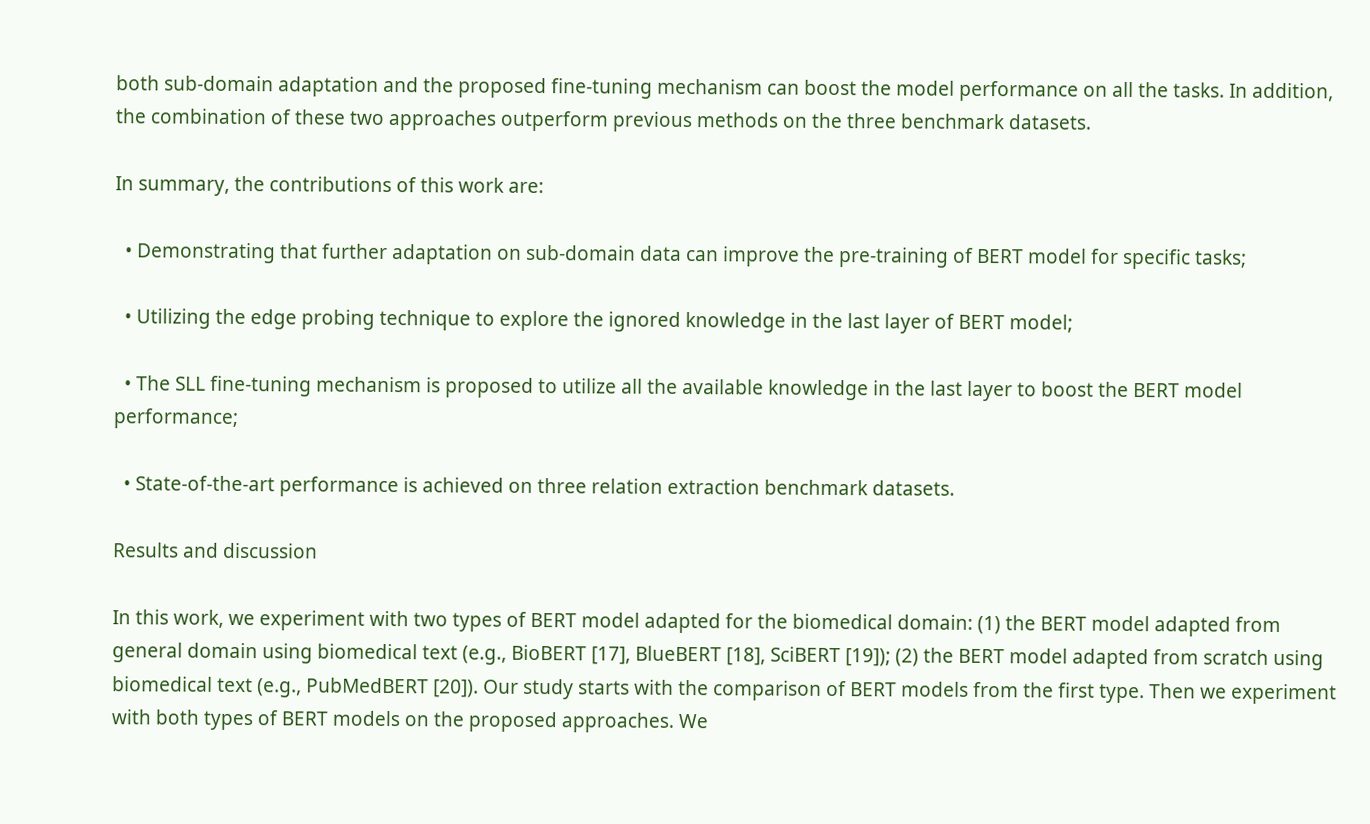both sub-domain adaptation and the proposed fine-tuning mechanism can boost the model performance on all the tasks. In addition, the combination of these two approaches outperform previous methods on the three benchmark datasets.

In summary, the contributions of this work are:

  • Demonstrating that further adaptation on sub-domain data can improve the pre-training of BERT model for specific tasks;

  • Utilizing the edge probing technique to explore the ignored knowledge in the last layer of BERT model;

  • The SLL fine-tuning mechanism is proposed to utilize all the available knowledge in the last layer to boost the BERT model performance;

  • State-of-the-art performance is achieved on three relation extraction benchmark datasets.

Results and discussion

In this work, we experiment with two types of BERT model adapted for the biomedical domain: (1) the BERT model adapted from general domain using biomedical text (e.g., BioBERT [17], BlueBERT [18], SciBERT [19]); (2) the BERT model adapted from scratch using biomedical text (e.g., PubMedBERT [20]). Our study starts with the comparison of BERT models from the first type. Then we experiment with both types of BERT models on the proposed approaches. We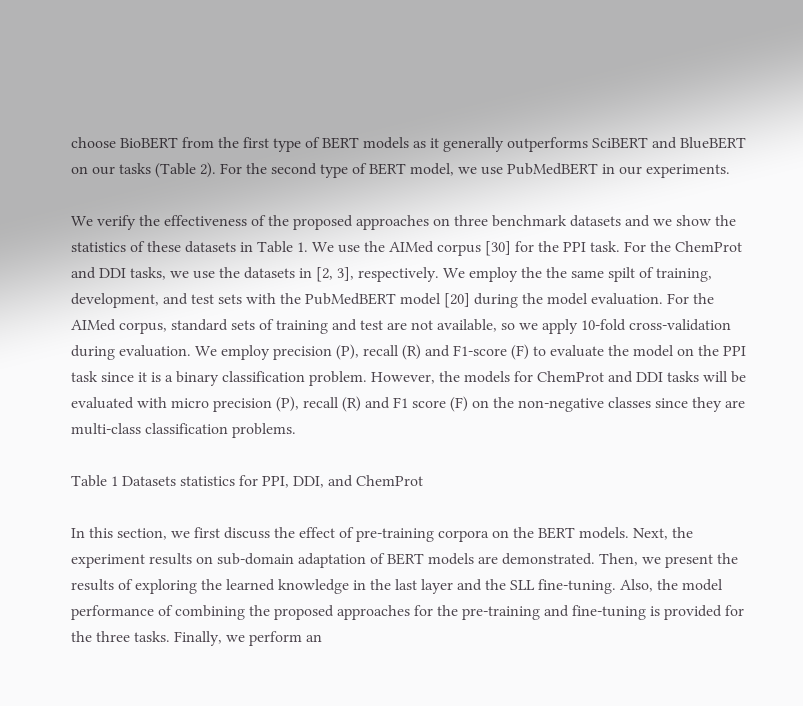choose BioBERT from the first type of BERT models as it generally outperforms SciBERT and BlueBERT on our tasks (Table 2). For the second type of BERT model, we use PubMedBERT in our experiments.

We verify the effectiveness of the proposed approaches on three benchmark datasets and we show the statistics of these datasets in Table 1. We use the AIMed corpus [30] for the PPI task. For the ChemProt and DDI tasks, we use the datasets in [2, 3], respectively. We employ the the same spilt of training, development, and test sets with the PubMedBERT model [20] during the model evaluation. For the AIMed corpus, standard sets of training and test are not available, so we apply 10-fold cross-validation during evaluation. We employ precision (P), recall (R) and F1-score (F) to evaluate the model on the PPI task since it is a binary classification problem. However, the models for ChemProt and DDI tasks will be evaluated with micro precision (P), recall (R) and F1 score (F) on the non-negative classes since they are multi-class classification problems.

Table 1 Datasets statistics for PPI, DDI, and ChemProt

In this section, we first discuss the effect of pre-training corpora on the BERT models. Next, the experiment results on sub-domain adaptation of BERT models are demonstrated. Then, we present the results of exploring the learned knowledge in the last layer and the SLL fine-tuning. Also, the model performance of combining the proposed approaches for the pre-training and fine-tuning is provided for the three tasks. Finally, we perform an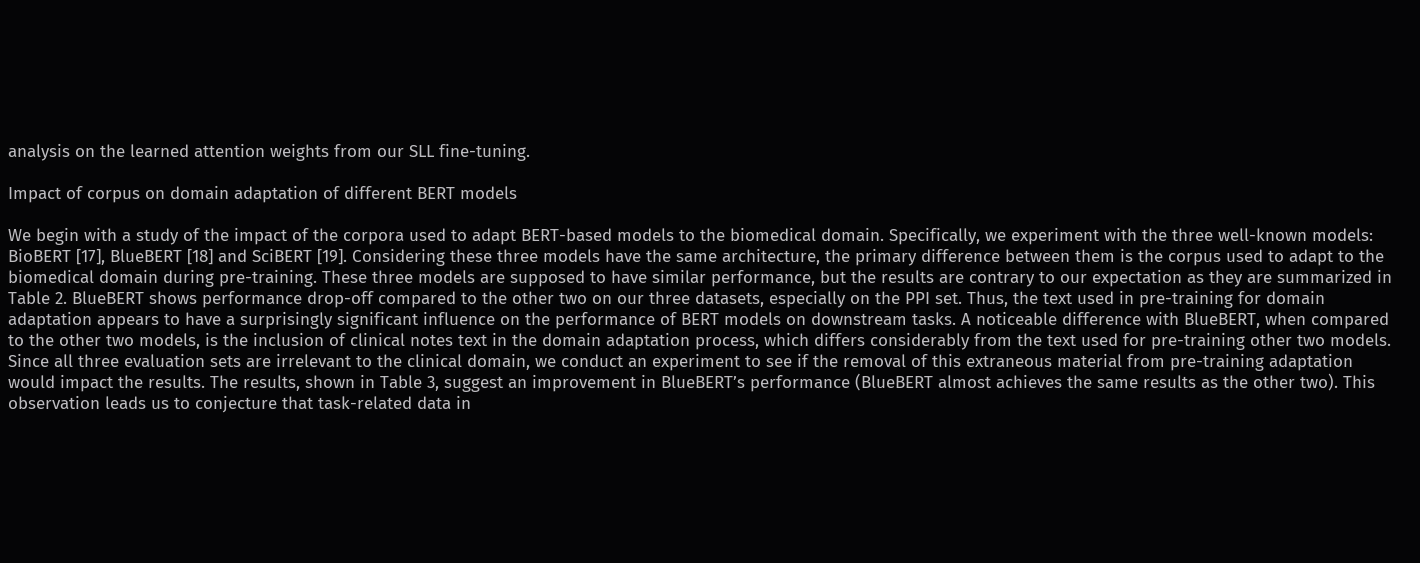analysis on the learned attention weights from our SLL fine-tuning.

Impact of corpus on domain adaptation of different BERT models

We begin with a study of the impact of the corpora used to adapt BERT-based models to the biomedical domain. Specifically, we experiment with the three well-known models: BioBERT [17], BlueBERT [18] and SciBERT [19]. Considering these three models have the same architecture, the primary difference between them is the corpus used to adapt to the biomedical domain during pre-training. These three models are supposed to have similar performance, but the results are contrary to our expectation as they are summarized in Table 2. BlueBERT shows performance drop-off compared to the other two on our three datasets, especially on the PPI set. Thus, the text used in pre-training for domain adaptation appears to have a surprisingly significant influence on the performance of BERT models on downstream tasks. A noticeable difference with BlueBERT, when compared to the other two models, is the inclusion of clinical notes text in the domain adaptation process, which differs considerably from the text used for pre-training other two models. Since all three evaluation sets are irrelevant to the clinical domain, we conduct an experiment to see if the removal of this extraneous material from pre-training adaptation would impact the results. The results, shown in Table 3, suggest an improvement in BlueBERT’s performance (BlueBERT almost achieves the same results as the other two). This observation leads us to conjecture that task-related data in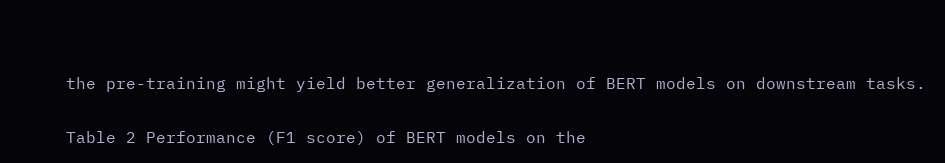the pre-training might yield better generalization of BERT models on downstream tasks.

Table 2 Performance (F1 score) of BERT models on the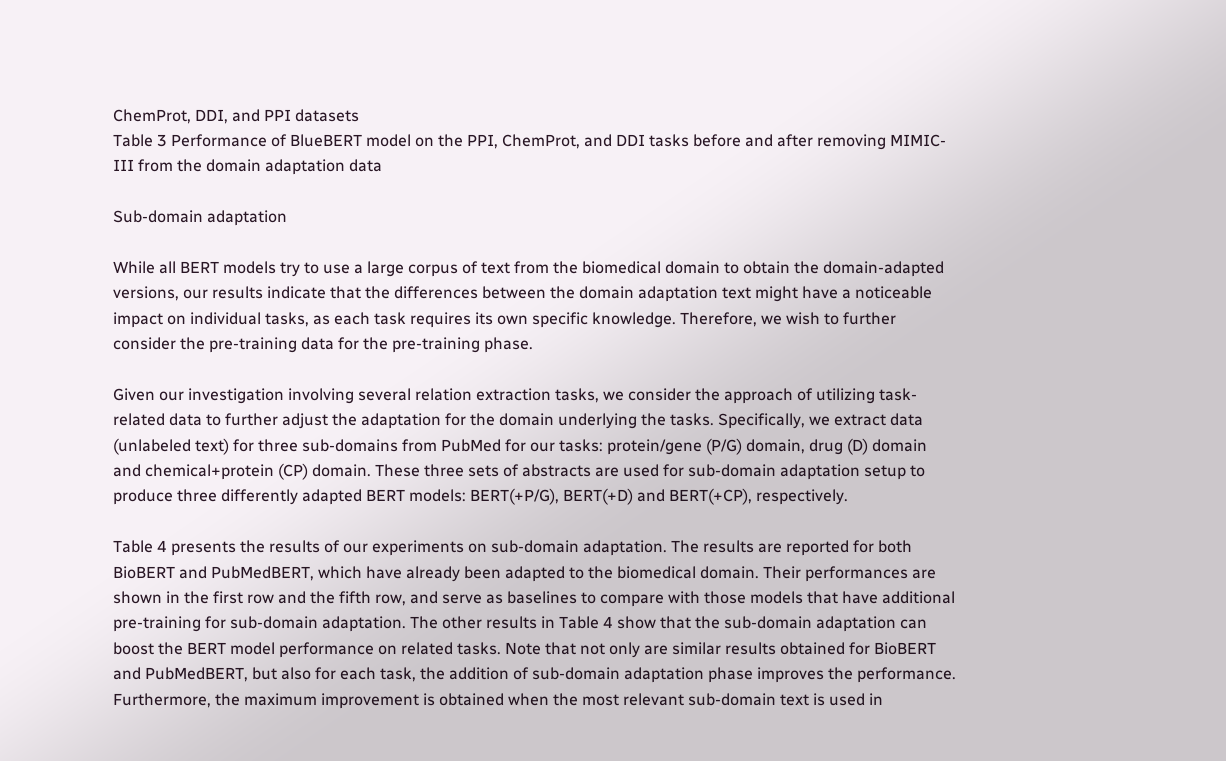ChemProt, DDI, and PPI datasets
Table 3 Performance of BlueBERT model on the PPI, ChemProt, and DDI tasks before and after removing MIMIC-III from the domain adaptation data

Sub-domain adaptation

While all BERT models try to use a large corpus of text from the biomedical domain to obtain the domain-adapted versions, our results indicate that the differences between the domain adaptation text might have a noticeable impact on individual tasks, as each task requires its own specific knowledge. Therefore, we wish to further consider the pre-training data for the pre-training phase.

Given our investigation involving several relation extraction tasks, we consider the approach of utilizing task-related data to further adjust the adaptation for the domain underlying the tasks. Specifically, we extract data (unlabeled text) for three sub-domains from PubMed for our tasks: protein/gene (P/G) domain, drug (D) domain and chemical+protein (CP) domain. These three sets of abstracts are used for sub-domain adaptation setup to produce three differently adapted BERT models: BERT(+P/G), BERT(+D) and BERT(+CP), respectively.

Table 4 presents the results of our experiments on sub-domain adaptation. The results are reported for both BioBERT and PubMedBERT, which have already been adapted to the biomedical domain. Their performances are shown in the first row and the fifth row, and serve as baselines to compare with those models that have additional pre-training for sub-domain adaptation. The other results in Table 4 show that the sub-domain adaptation can boost the BERT model performance on related tasks. Note that not only are similar results obtained for BioBERT and PubMedBERT, but also for each task, the addition of sub-domain adaptation phase improves the performance. Furthermore, the maximum improvement is obtained when the most relevant sub-domain text is used in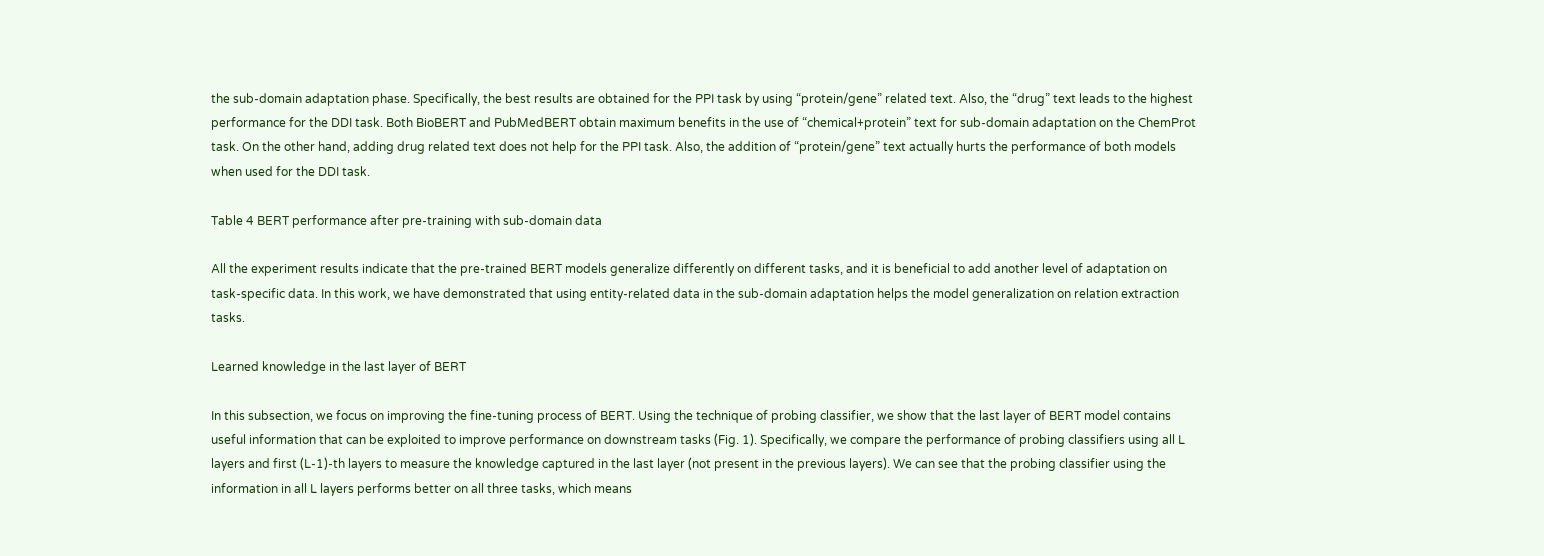the sub-domain adaptation phase. Specifically, the best results are obtained for the PPI task by using “protein/gene” related text. Also, the “drug” text leads to the highest performance for the DDI task. Both BioBERT and PubMedBERT obtain maximum benefits in the use of “chemical+protein” text for sub-domain adaptation on the ChemProt task. On the other hand, adding drug related text does not help for the PPI task. Also, the addition of “protein/gene” text actually hurts the performance of both models when used for the DDI task.

Table 4 BERT performance after pre-training with sub-domain data

All the experiment results indicate that the pre-trained BERT models generalize differently on different tasks, and it is beneficial to add another level of adaptation on task-specific data. In this work, we have demonstrated that using entity-related data in the sub-domain adaptation helps the model generalization on relation extraction tasks.

Learned knowledge in the last layer of BERT

In this subsection, we focus on improving the fine-tuning process of BERT. Using the technique of probing classifier, we show that the last layer of BERT model contains useful information that can be exploited to improve performance on downstream tasks (Fig. 1). Specifically, we compare the performance of probing classifiers using all L layers and first (L-1)-th layers to measure the knowledge captured in the last layer (not present in the previous layers). We can see that the probing classifier using the information in all L layers performs better on all three tasks, which means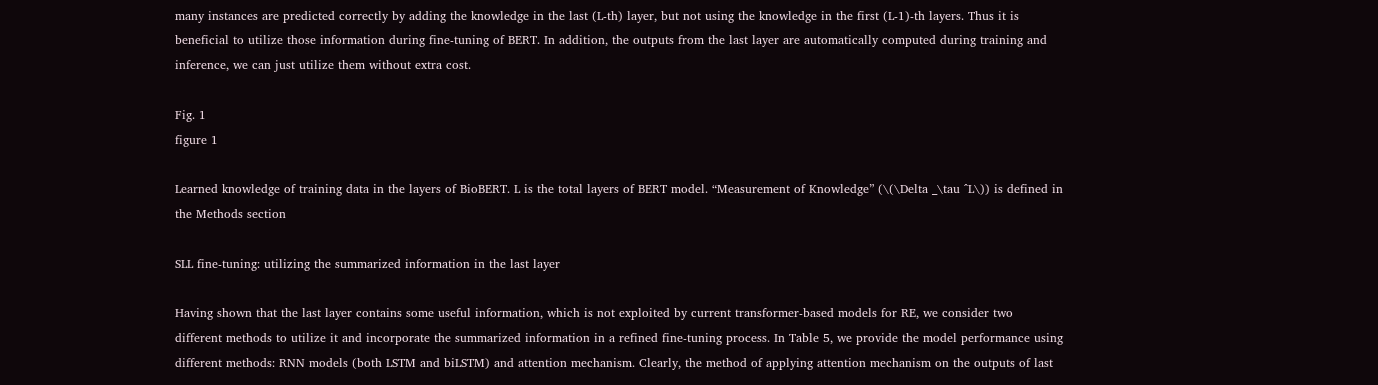many instances are predicted correctly by adding the knowledge in the last (L-th) layer, but not using the knowledge in the first (L-1)-th layers. Thus it is beneficial to utilize those information during fine-tuning of BERT. In addition, the outputs from the last layer are automatically computed during training and inference, we can just utilize them without extra cost.

Fig. 1
figure 1

Learned knowledge of training data in the layers of BioBERT. L is the total layers of BERT model. “Measurement of Knowledge” (\(\Delta _\tau ^L\)) is defined in the Methods section

SLL fine-tuning: utilizing the summarized information in the last layer

Having shown that the last layer contains some useful information, which is not exploited by current transformer-based models for RE, we consider two different methods to utilize it and incorporate the summarized information in a refined fine-tuning process. In Table 5, we provide the model performance using different methods: RNN models (both LSTM and biLSTM) and attention mechanism. Clearly, the method of applying attention mechanism on the outputs of last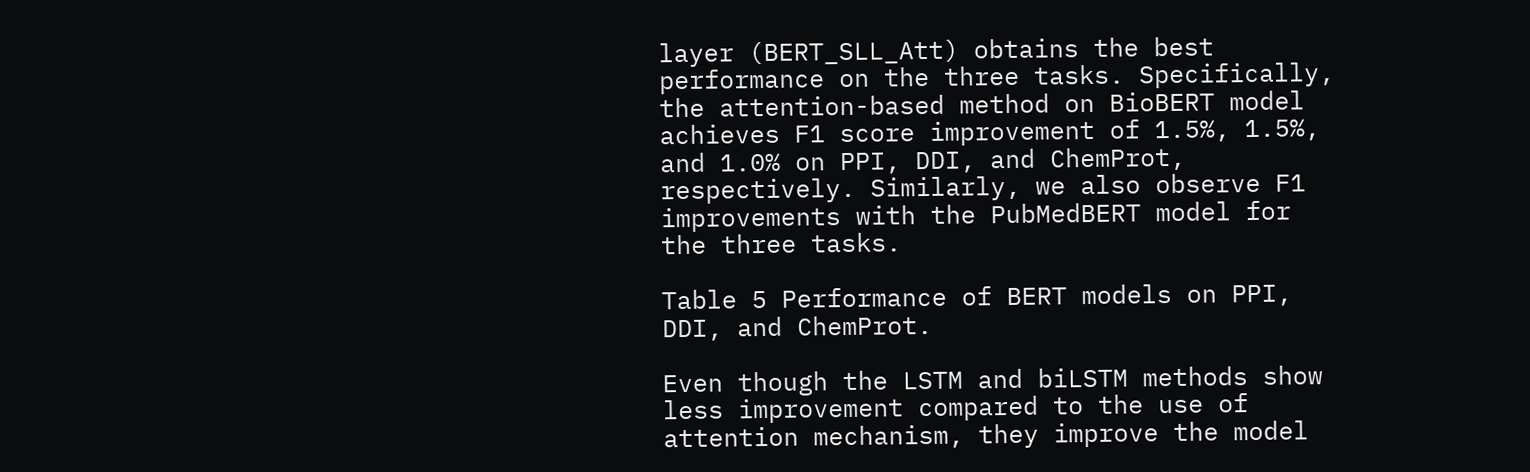layer (BERT_SLL_Att) obtains the best performance on the three tasks. Specifically, the attention-based method on BioBERT model achieves F1 score improvement of 1.5%, 1.5%, and 1.0% on PPI, DDI, and ChemProt, respectively. Similarly, we also observe F1 improvements with the PubMedBERT model for the three tasks.

Table 5 Performance of BERT models on PPI, DDI, and ChemProt.

Even though the LSTM and biLSTM methods show less improvement compared to the use of attention mechanism, they improve the model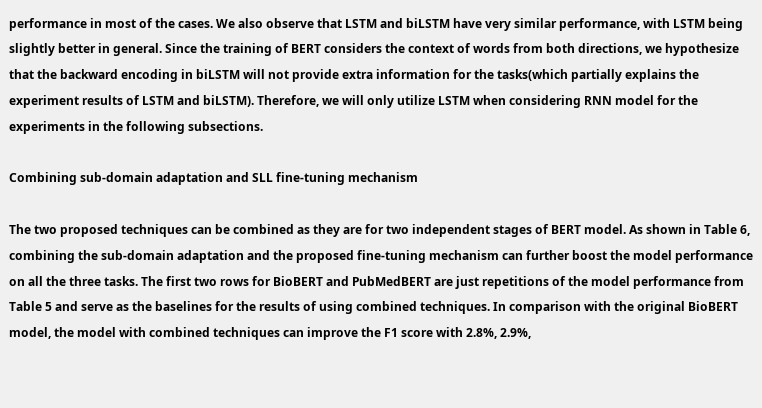performance in most of the cases. We also observe that LSTM and biLSTM have very similar performance, with LSTM being slightly better in general. Since the training of BERT considers the context of words from both directions, we hypothesize that the backward encoding in biLSTM will not provide extra information for the tasks(which partially explains the experiment results of LSTM and biLSTM). Therefore, we will only utilize LSTM when considering RNN model for the experiments in the following subsections.

Combining sub-domain adaptation and SLL fine-tuning mechanism

The two proposed techniques can be combined as they are for two independent stages of BERT model. As shown in Table 6, combining the sub-domain adaptation and the proposed fine-tuning mechanism can further boost the model performance on all the three tasks. The first two rows for BioBERT and PubMedBERT are just repetitions of the model performance from Table 5 and serve as the baselines for the results of using combined techniques. In comparison with the original BioBERT model, the model with combined techniques can improve the F1 score with 2.8%, 2.9%,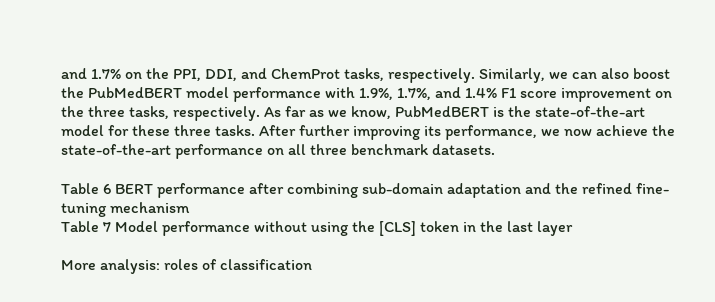and 1.7% on the PPI, DDI, and ChemProt tasks, respectively. Similarly, we can also boost the PubMedBERT model performance with 1.9%, 1.7%, and 1.4% F1 score improvement on the three tasks, respectively. As far as we know, PubMedBERT is the state-of-the-art model for these three tasks. After further improving its performance, we now achieve the state-of-the-art performance on all three benchmark datasets.

Table 6 BERT performance after combining sub-domain adaptation and the refined fine-tuning mechanism
Table 7 Model performance without using the [CLS] token in the last layer

More analysis: roles of classification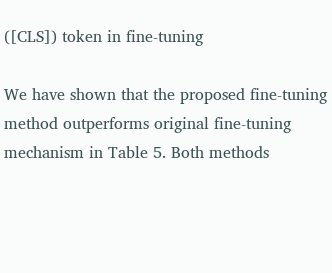([CLS]) token in fine-tuning

We have shown that the proposed fine-tuning method outperforms original fine-tuning mechanism in Table 5. Both methods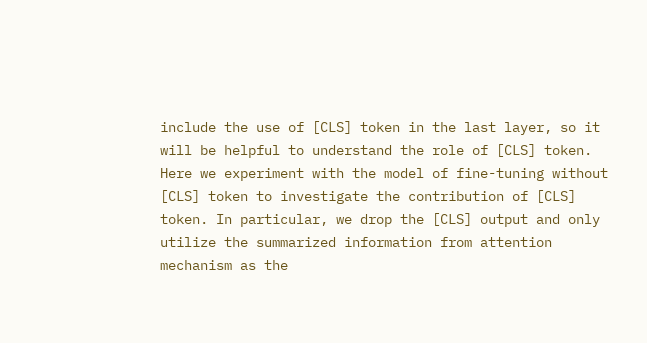include the use of [CLS] token in the last layer, so it will be helpful to understand the role of [CLS] token. Here we experiment with the model of fine-tuning without [CLS] token to investigate the contribution of [CLS] token. In particular, we drop the [CLS] output and only utilize the summarized information from attention mechanism as the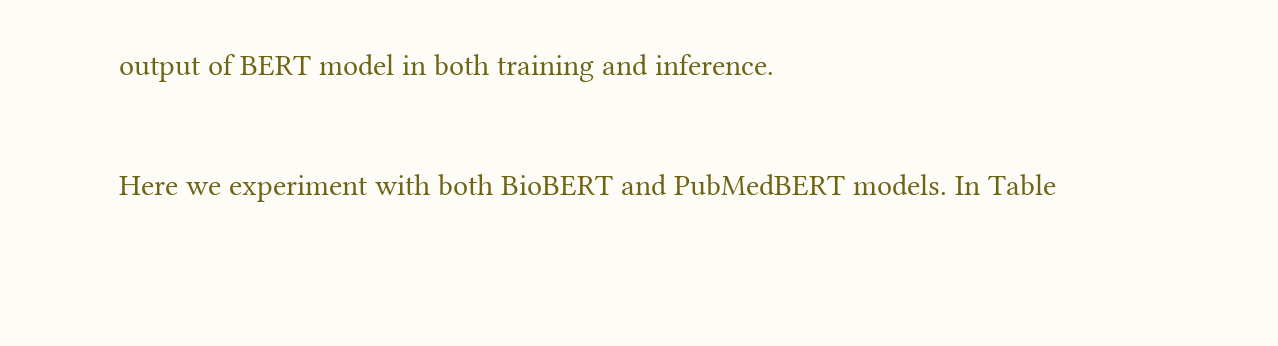output of BERT model in both training and inference.

Here we experiment with both BioBERT and PubMedBERT models. In Table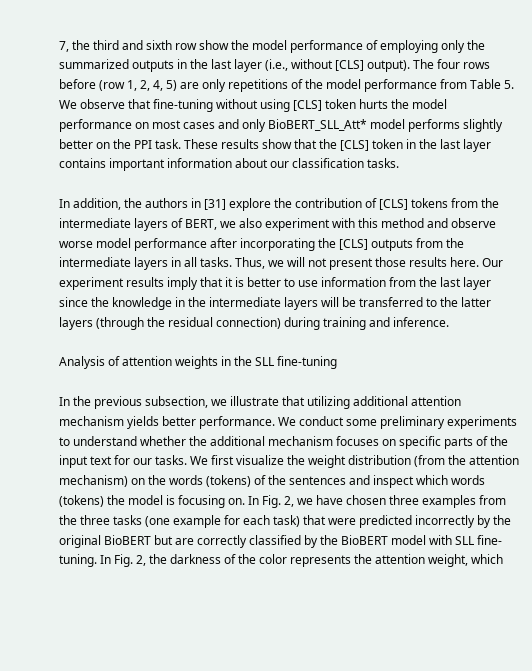7, the third and sixth row show the model performance of employing only the summarized outputs in the last layer (i.e., without [CLS] output). The four rows before (row 1, 2, 4, 5) are only repetitions of the model performance from Table 5. We observe that fine-tuning without using [CLS] token hurts the model performance on most cases and only BioBERT_SLL_Att* model performs slightly better on the PPI task. These results show that the [CLS] token in the last layer contains important information about our classification tasks.

In addition, the authors in [31] explore the contribution of [CLS] tokens from the intermediate layers of BERT, we also experiment with this method and observe worse model performance after incorporating the [CLS] outputs from the intermediate layers in all tasks. Thus, we will not present those results here. Our experiment results imply that it is better to use information from the last layer since the knowledge in the intermediate layers will be transferred to the latter layers (through the residual connection) during training and inference.

Analysis of attention weights in the SLL fine-tuning

In the previous subsection, we illustrate that utilizing additional attention mechanism yields better performance. We conduct some preliminary experiments to understand whether the additional mechanism focuses on specific parts of the input text for our tasks. We first visualize the weight distribution (from the attention mechanism) on the words (tokens) of the sentences and inspect which words (tokens) the model is focusing on. In Fig. 2, we have chosen three examples from the three tasks (one example for each task) that were predicted incorrectly by the original BioBERT but are correctly classified by the BioBERT model with SLL fine-tuning. In Fig. 2, the darkness of the color represents the attention weight, which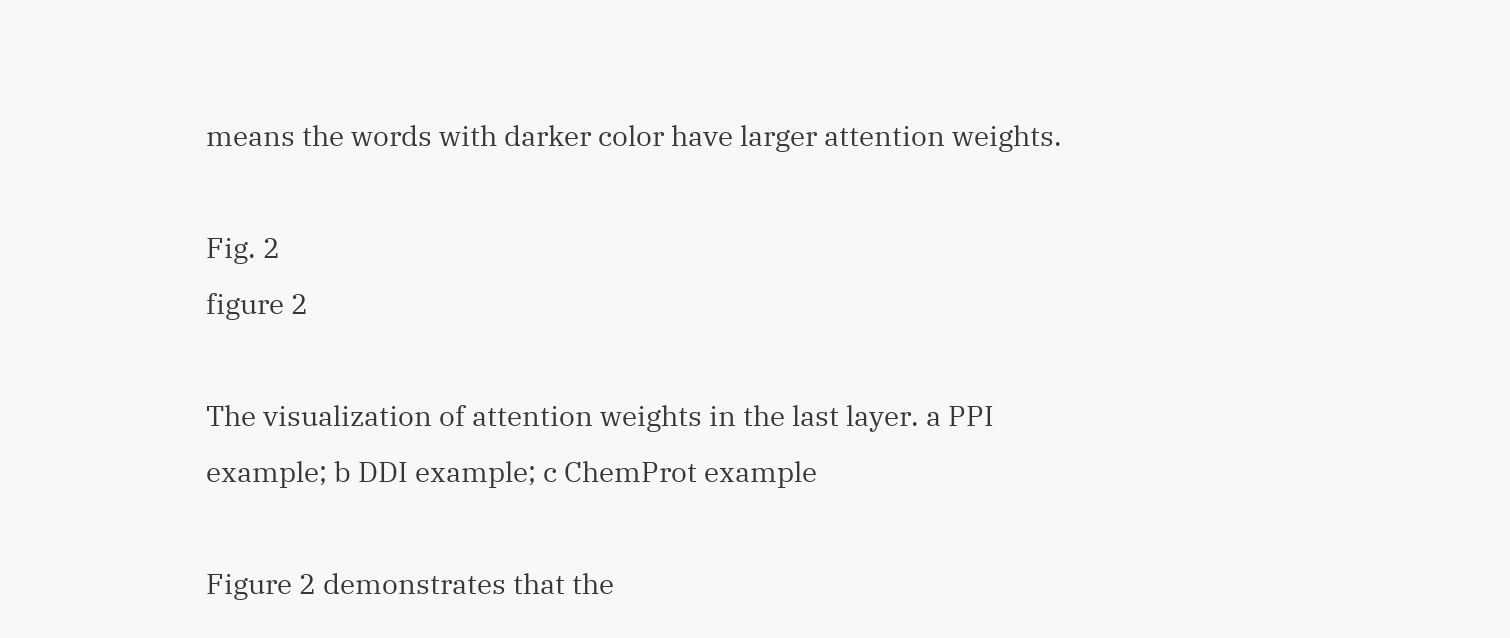means the words with darker color have larger attention weights.

Fig. 2
figure 2

The visualization of attention weights in the last layer. a PPI example; b DDI example; c ChemProt example

Figure 2 demonstrates that the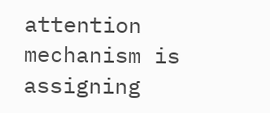attention mechanism is assigning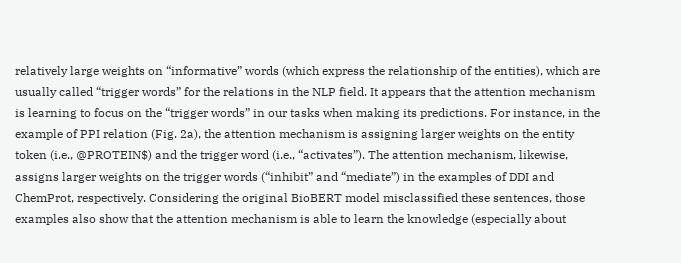relatively large weights on “informative” words (which express the relationship of the entities), which are usually called “trigger words” for the relations in the NLP field. It appears that the attention mechanism is learning to focus on the “trigger words” in our tasks when making its predictions. For instance, in the example of PPI relation (Fig. 2a), the attention mechanism is assigning larger weights on the entity token (i.e., @PROTEIN$) and the trigger word (i.e., “activates”). The attention mechanism, likewise, assigns larger weights on the trigger words (“inhibit” and “mediate”) in the examples of DDI and ChemProt, respectively. Considering the original BioBERT model misclassified these sentences, those examples also show that the attention mechanism is able to learn the knowledge (especially about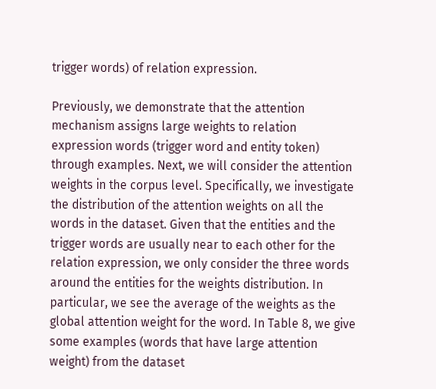trigger words) of relation expression.

Previously, we demonstrate that the attention mechanism assigns large weights to relation expression words (trigger word and entity token) through examples. Next, we will consider the attention weights in the corpus level. Specifically, we investigate the distribution of the attention weights on all the words in the dataset. Given that the entities and the trigger words are usually near to each other for the relation expression, we only consider the three words around the entities for the weights distribution. In particular, we see the average of the weights as the global attention weight for the word. In Table 8, we give some examples (words that have large attention weight) from the dataset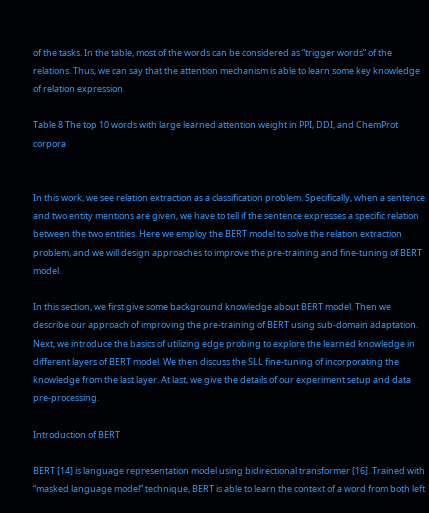of the tasks. In the table, most of the words can be considered as “trigger words” of the relations. Thus, we can say that the attention mechanism is able to learn some key knowledge of relation expression.

Table 8 The top 10 words with large learned attention weight in PPI, DDI, and ChemProt corpora


In this work, we see relation extraction as a classification problem. Specifically, when a sentence and two entity mentions are given, we have to tell if the sentence expresses a specific relation between the two entities. Here we employ the BERT model to solve the relation extraction problem, and we will design approaches to improve the pre-training and fine-tuning of BERT model.

In this section, we first give some background knowledge about BERT model. Then we describe our approach of improving the pre-training of BERT using sub-domain adaptation. Next, we introduce the basics of utilizing edge probing to explore the learned knowledge in different layers of BERT model. We then discuss the SLL fine-tuning of incorporating the knowledge from the last layer. At last, we give the details of our experiment setup and data pre-processing.

Introduction of BERT

BERT [14] is language representation model using bidirectional transformer [16]. Trained with “masked language model” technique, BERT is able to learn the context of a word from both left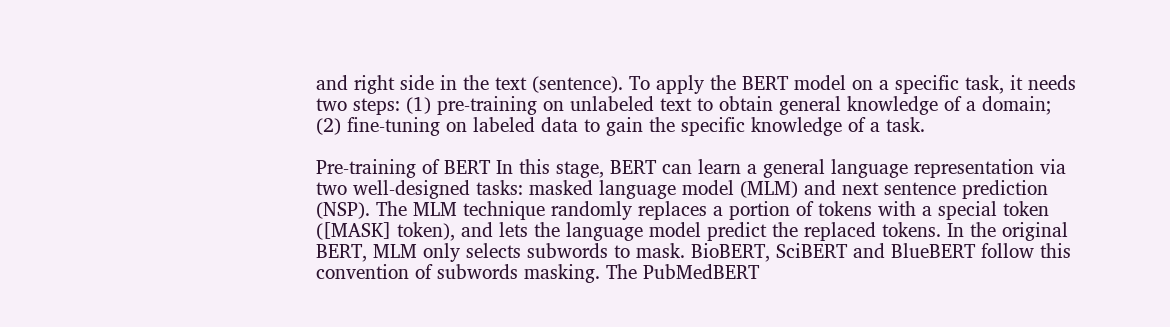and right side in the text (sentence). To apply the BERT model on a specific task, it needs two steps: (1) pre-training on unlabeled text to obtain general knowledge of a domain; (2) fine-tuning on labeled data to gain the specific knowledge of a task.

Pre-training of BERT In this stage, BERT can learn a general language representation via two well-designed tasks: masked language model (MLM) and next sentence prediction (NSP). The MLM technique randomly replaces a portion of tokens with a special token ([MASK] token), and lets the language model predict the replaced tokens. In the original BERT, MLM only selects subwords to mask. BioBERT, SciBERT and BlueBERT follow this convention of subwords masking. The PubMedBERT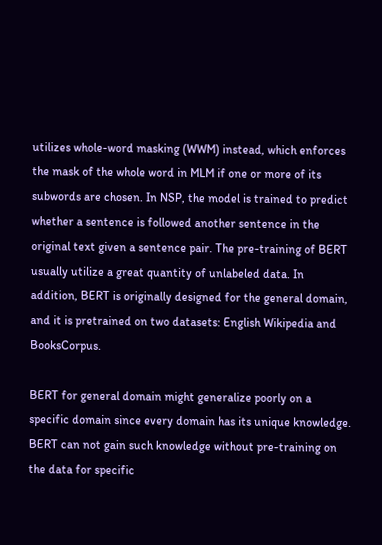utilizes whole-word masking (WWM) instead, which enforces the mask of the whole word in MLM if one or more of its subwords are chosen. In NSP, the model is trained to predict whether a sentence is followed another sentence in the original text given a sentence pair. The pre-training of BERT usually utilize a great quantity of unlabeled data. In addition, BERT is originally designed for the general domain, and it is pretrained on two datasets: English Wikipedia and BooksCorpus.

BERT for general domain might generalize poorly on a specific domain since every domain has its unique knowledge. BERT can not gain such knowledge without pre-training on the data for specific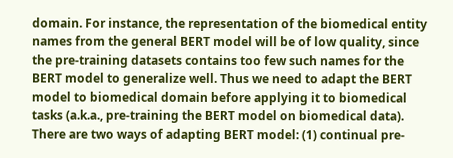domain. For instance, the representation of the biomedical entity names from the general BERT model will be of low quality, since the pre-training datasets contains too few such names for the BERT model to generalize well. Thus we need to adapt the BERT model to biomedical domain before applying it to biomedical tasks (a.k.a., pre-training the BERT model on biomedical data). There are two ways of adapting BERT model: (1) continual pre-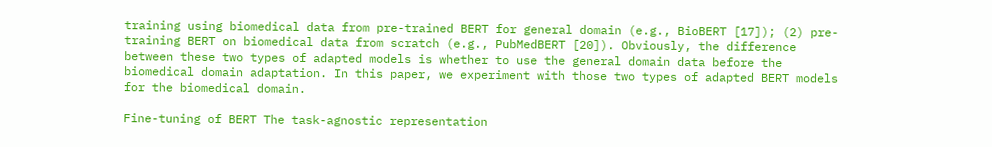training using biomedical data from pre-trained BERT for general domain (e.g., BioBERT [17]); (2) pre-training BERT on biomedical data from scratch (e.g., PubMedBERT [20]). Obviously, the difference between these two types of adapted models is whether to use the general domain data before the biomedical domain adaptation. In this paper, we experiment with those two types of adapted BERT models for the biomedical domain.

Fine-tuning of BERT The task-agnostic representation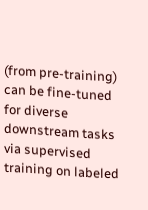(from pre-training) can be fine-tuned for diverse downstream tasks via supervised training on labeled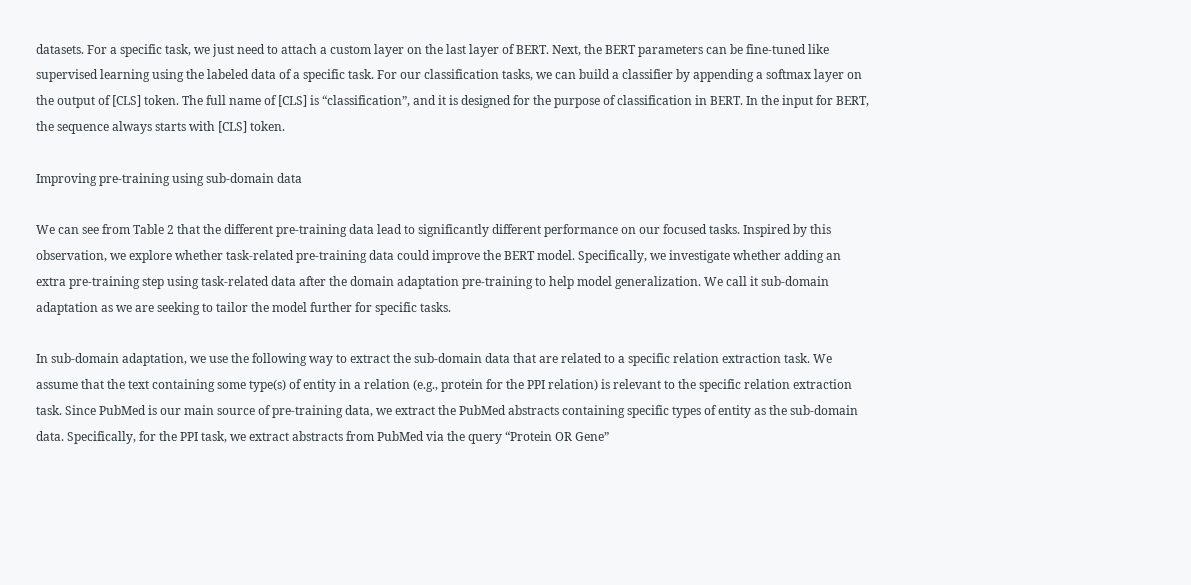datasets. For a specific task, we just need to attach a custom layer on the last layer of BERT. Next, the BERT parameters can be fine-tuned like supervised learning using the labeled data of a specific task. For our classification tasks, we can build a classifier by appending a softmax layer on the output of [CLS] token. The full name of [CLS] is “classification”, and it is designed for the purpose of classification in BERT. In the input for BERT, the sequence always starts with [CLS] token.

Improving pre-training using sub-domain data

We can see from Table 2 that the different pre-training data lead to significantly different performance on our focused tasks. Inspired by this observation, we explore whether task-related pre-training data could improve the BERT model. Specifically, we investigate whether adding an extra pre-training step using task-related data after the domain adaptation pre-training to help model generalization. We call it sub-domain adaptation as we are seeking to tailor the model further for specific tasks.

In sub-domain adaptation, we use the following way to extract the sub-domain data that are related to a specific relation extraction task. We assume that the text containing some type(s) of entity in a relation (e.g., protein for the PPI relation) is relevant to the specific relation extraction task. Since PubMed is our main source of pre-training data, we extract the PubMed abstracts containing specific types of entity as the sub-domain data. Specifically, for the PPI task, we extract abstracts from PubMed via the query “Protein OR Gene”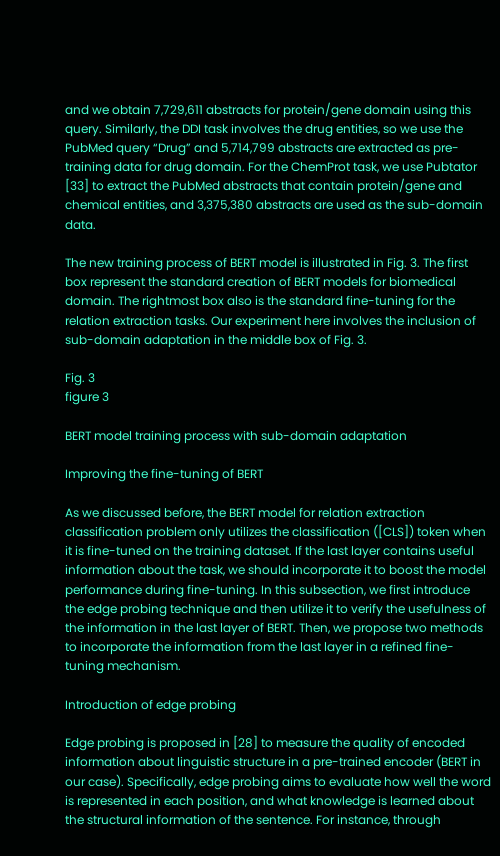and we obtain 7,729,611 abstracts for protein/gene domain using this query. Similarly, the DDI task involves the drug entities, so we use the PubMed query “Drug” and 5,714,799 abstracts are extracted as pre-training data for drug domain. For the ChemProt task, we use Pubtator [33] to extract the PubMed abstracts that contain protein/gene and chemical entities, and 3,375,380 abstracts are used as the sub-domain data.

The new training process of BERT model is illustrated in Fig. 3. The first box represent the standard creation of BERT models for biomedical domain. The rightmost box also is the standard fine-tuning for the relation extraction tasks. Our experiment here involves the inclusion of sub-domain adaptation in the middle box of Fig. 3.

Fig. 3
figure 3

BERT model training process with sub-domain adaptation

Improving the fine-tuning of BERT

As we discussed before, the BERT model for relation extraction classification problem only utilizes the classification ([CLS]) token when it is fine-tuned on the training dataset. If the last layer contains useful information about the task, we should incorporate it to boost the model performance during fine-tuning. In this subsection, we first introduce the edge probing technique and then utilize it to verify the usefulness of the information in the last layer of BERT. Then, we propose two methods to incorporate the information from the last layer in a refined fine-tuning mechanism.

Introduction of edge probing

Edge probing is proposed in [28] to measure the quality of encoded information about linguistic structure in a pre-trained encoder (BERT in our case). Specifically, edge probing aims to evaluate how well the word is represented in each position, and what knowledge is learned about the structural information of the sentence. For instance, through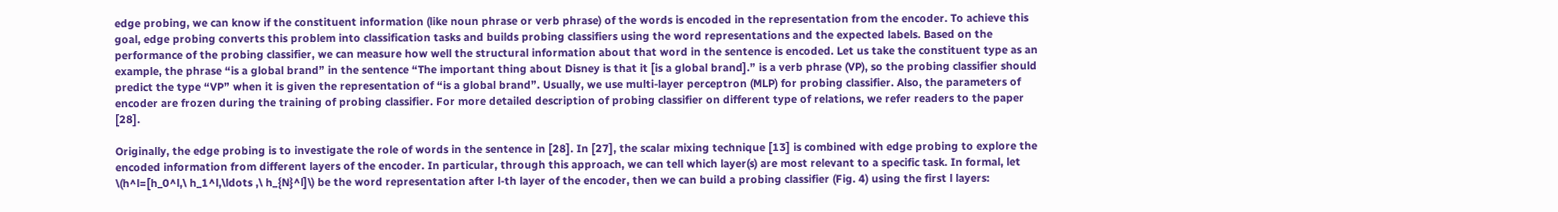edge probing, we can know if the constituent information (like noun phrase or verb phrase) of the words is encoded in the representation from the encoder. To achieve this goal, edge probing converts this problem into classification tasks and builds probing classifiers using the word representations and the expected labels. Based on the performance of the probing classifier, we can measure how well the structural information about that word in the sentence is encoded. Let us take the constituent type as an example, the phrase “is a global brand” in the sentence “The important thing about Disney is that it [is a global brand].” is a verb phrase (VP), so the probing classifier should predict the type “VP” when it is given the representation of “is a global brand”. Usually, we use multi-layer perceptron (MLP) for probing classifier. Also, the parameters of encoder are frozen during the training of probing classifier. For more detailed description of probing classifier on different type of relations, we refer readers to the paper [28].

Originally, the edge probing is to investigate the role of words in the sentence in [28]. In [27], the scalar mixing technique [13] is combined with edge probing to explore the encoded information from different layers of the encoder. In particular, through this approach, we can tell which layer(s) are most relevant to a specific task. In formal, let \(h^l=[h_0^l,\ h_1^l,\ldots ,\ h_{N}^l]\) be the word representation after l-th layer of the encoder, then we can build a probing classifier (Fig. 4) using the first l layers: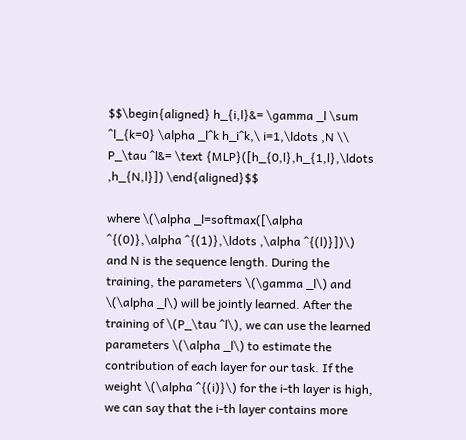$$\begin{aligned} h_{i,l}&= \gamma _l \sum ^l_{k=0} \alpha _l^k h_i^k,\ i=1,\ldots ,N \\ P_\tau ^l&= \text {MLP}([h_{0,l},h_{1,l},\ldots ,h_{N,l}]) \end{aligned}$$

where \(\alpha _l=softmax([\alpha ^{(0)},\alpha ^{(1)},\ldots ,\alpha ^{(l)}])\) and N is the sequence length. During the training, the parameters \(\gamma _l\) and \(\alpha _l\) will be jointly learned. After the training of \(P_\tau ^l\), we can use the learned parameters \(\alpha _l\) to estimate the contribution of each layer for our task. If the weight \(\alpha ^{(i)}\) for the i-th layer is high, we can say that the i-th layer contains more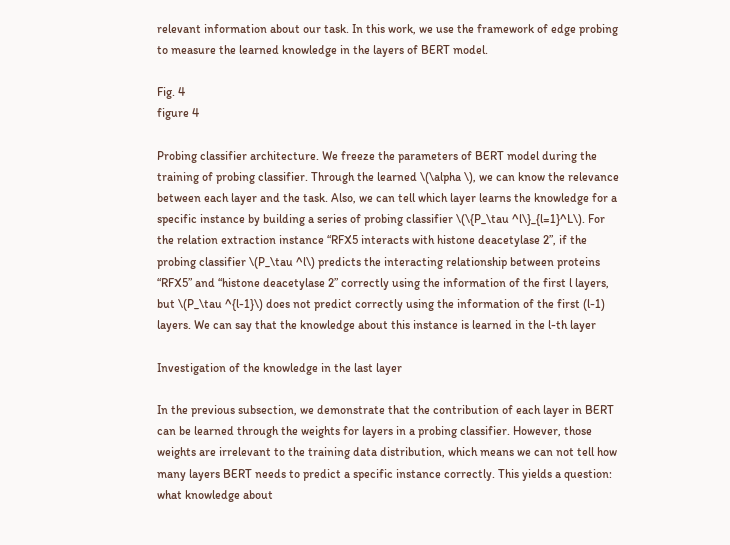relevant information about our task. In this work, we use the framework of edge probing to measure the learned knowledge in the layers of BERT model.

Fig. 4
figure 4

Probing classifier architecture. We freeze the parameters of BERT model during the training of probing classifier. Through the learned \(\alpha \), we can know the relevance between each layer and the task. Also, we can tell which layer learns the knowledge for a specific instance by building a series of probing classifier \(\{P_\tau ^l\}_{l=1}^L\). For the relation extraction instance “RFX5 interacts with histone deacetylase 2”, if the probing classifier \(P_\tau ^l\) predicts the interacting relationship between proteins “RFX5” and “histone deacetylase 2” correctly using the information of the first l layers, but \(P_\tau ^{l-1}\) does not predict correctly using the information of the first (l-1) layers. We can say that the knowledge about this instance is learned in the l-th layer

Investigation of the knowledge in the last layer

In the previous subsection, we demonstrate that the contribution of each layer in BERT can be learned through the weights for layers in a probing classifier. However, those weights are irrelevant to the training data distribution, which means we can not tell how many layers BERT needs to predict a specific instance correctly. This yields a question: what knowledge about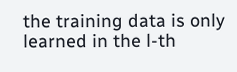the training data is only learned in the l-th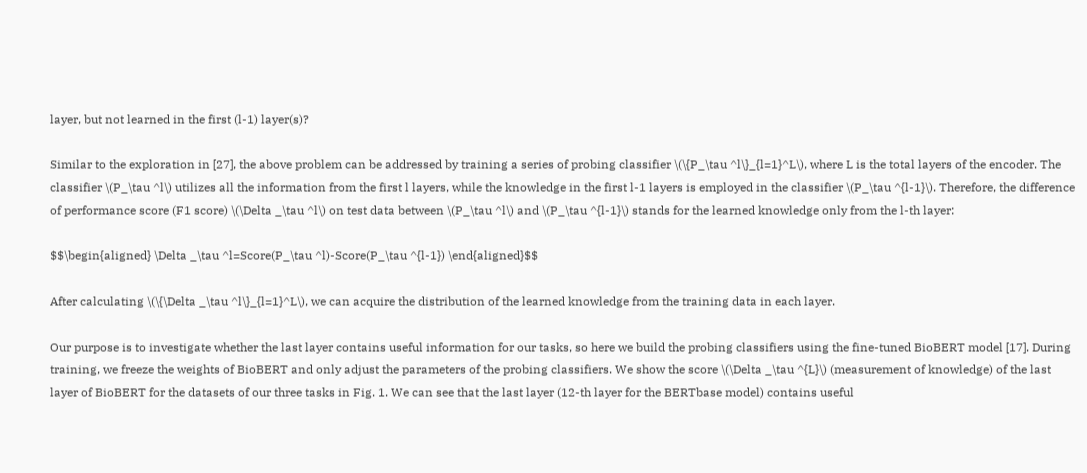layer, but not learned in the first (l-1) layer(s)?

Similar to the exploration in [27], the above problem can be addressed by training a series of probing classifier \(\{P_\tau ^l\}_{l=1}^L\), where L is the total layers of the encoder. The classifier \(P_\tau ^l\) utilizes all the information from the first l layers, while the knowledge in the first l-1 layers is employed in the classifier \(P_\tau ^{l-1}\). Therefore, the difference of performance score (F1 score) \(\Delta _\tau ^l\) on test data between \(P_\tau ^l\) and \(P_\tau ^{l-1}\) stands for the learned knowledge only from the l-th layer:

$$\begin{aligned} \Delta _\tau ^l=Score(P_\tau ^l)-Score(P_\tau ^{l-1}) \end{aligned}$$

After calculating \(\{\Delta _\tau ^l\}_{l=1}^L\), we can acquire the distribution of the learned knowledge from the training data in each layer.

Our purpose is to investigate whether the last layer contains useful information for our tasks, so here we build the probing classifiers using the fine-tuned BioBERT model [17]. During training, we freeze the weights of BioBERT and only adjust the parameters of the probing classifiers. We show the score \(\Delta _\tau ^{L}\) (measurement of knowledge) of the last layer of BioBERT for the datasets of our three tasks in Fig. 1. We can see that the last layer (12-th layer for the BERTbase model) contains useful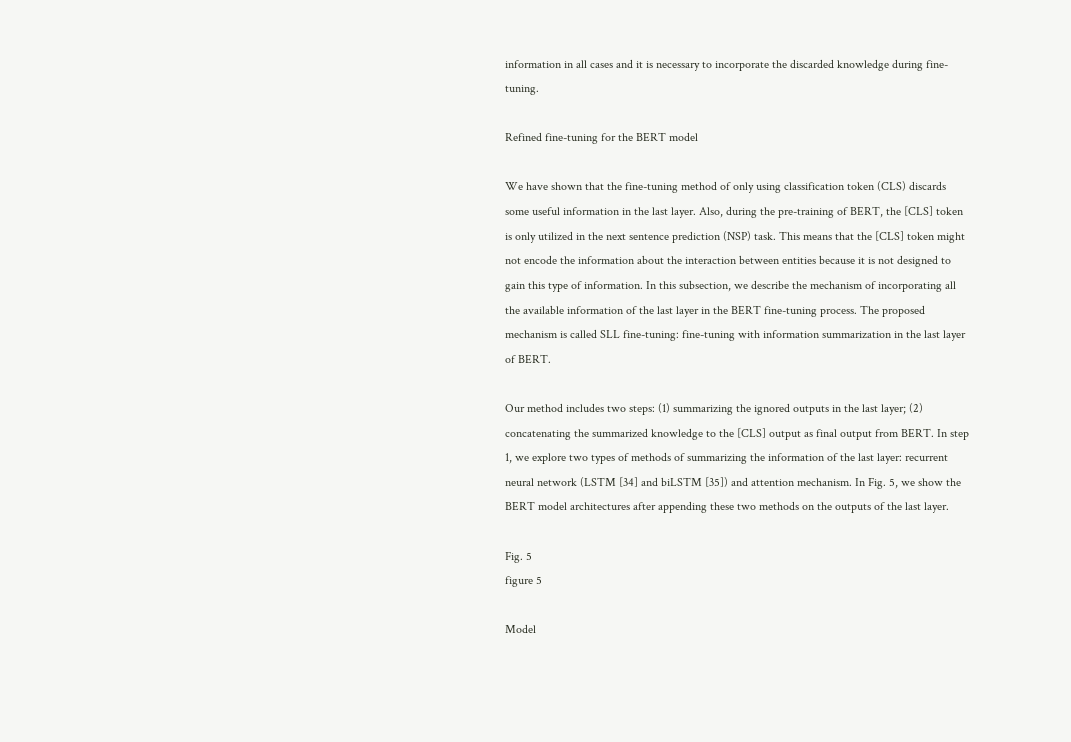information in all cases and it is necessary to incorporate the discarded knowledge during fine-tuning.

Refined fine-tuning for the BERT model

We have shown that the fine-tuning method of only using classification token (CLS) discards some useful information in the last layer. Also, during the pre-training of BERT, the [CLS] token is only utilized in the next sentence prediction (NSP) task. This means that the [CLS] token might not encode the information about the interaction between entities because it is not designed to gain this type of information. In this subsection, we describe the mechanism of incorporating all the available information of the last layer in the BERT fine-tuning process. The proposed mechanism is called SLL fine-tuning: fine-tuning with information summarization in the last layer of BERT.

Our method includes two steps: (1) summarizing the ignored outputs in the last layer; (2) concatenating the summarized knowledge to the [CLS] output as final output from BERT. In step 1, we explore two types of methods of summarizing the information of the last layer: recurrent neural network (LSTM [34] and biLSTM [35]) and attention mechanism. In Fig. 5, we show the BERT model architectures after appending these two methods on the outputs of the last layer.

Fig. 5
figure 5

Model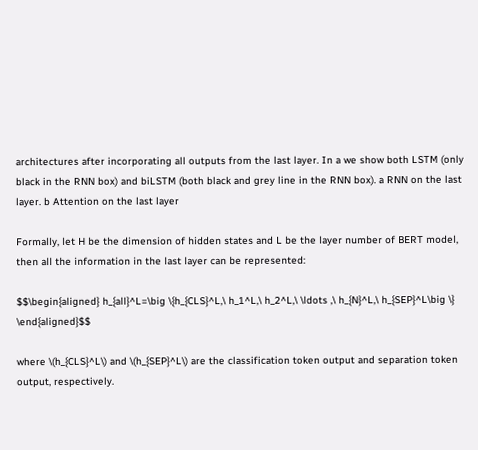architectures after incorporating all outputs from the last layer. In a we show both LSTM (only black in the RNN box) and biLSTM (both black and grey line in the RNN box). a RNN on the last layer. b Attention on the last layer

Formally, let H be the dimension of hidden states and L be the layer number of BERT model, then all the information in the last layer can be represented:

$$\begin{aligned} h_{all}^L=\big \{h_{CLS}^L,\ h_1^L,\ h_2^L,\ \ldots ,\ h_{N}^L,\ h_{SEP}^L\big \} \end{aligned}$$

where \(h_{CLS}^L\) and \(h_{SEP}^L\) are the classification token output and separation token output, respectively.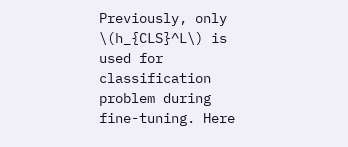Previously, only \(h_{CLS}^L\) is used for classification problem during fine-tuning. Here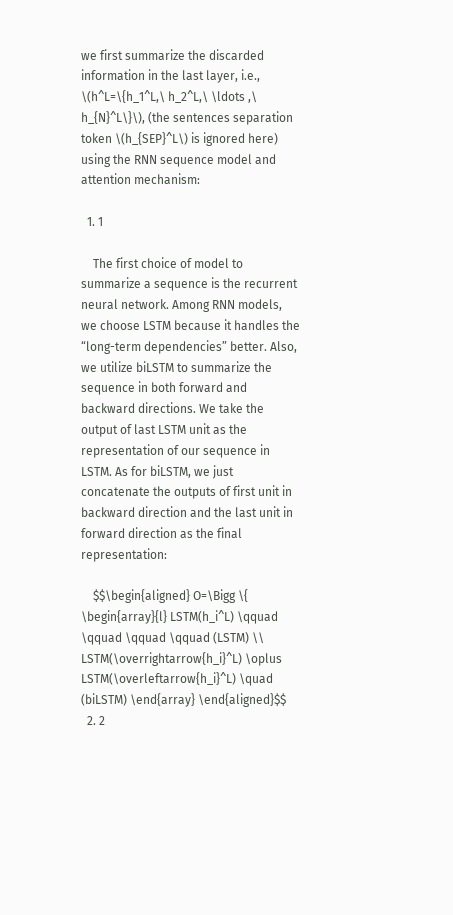we first summarize the discarded information in the last layer, i.e., \(h^L=\{h_1^L,\ h_2^L,\ \ldots ,\ h_{N}^L\}\), (the sentences separation token \(h_{SEP}^L\) is ignored here) using the RNN sequence model and attention mechanism:

  1. 1

    The first choice of model to summarize a sequence is the recurrent neural network. Among RNN models, we choose LSTM because it handles the “long-term dependencies” better. Also, we utilize biLSTM to summarize the sequence in both forward and backward directions. We take the output of last LSTM unit as the representation of our sequence in LSTM. As for biLSTM, we just concatenate the outputs of first unit in backward direction and the last unit in forward direction as the final representation:

    $$\begin{aligned} O=\Bigg \{ \begin{array}{l} LSTM(h_i^L) \qquad \qquad \qquad \qquad (LSTM) \\ LSTM(\overrightarrow{h_i}^L) \oplus LSTM(\overleftarrow{h_i}^L) \quad (biLSTM) \end{array} \end{aligned}$$
  2. 2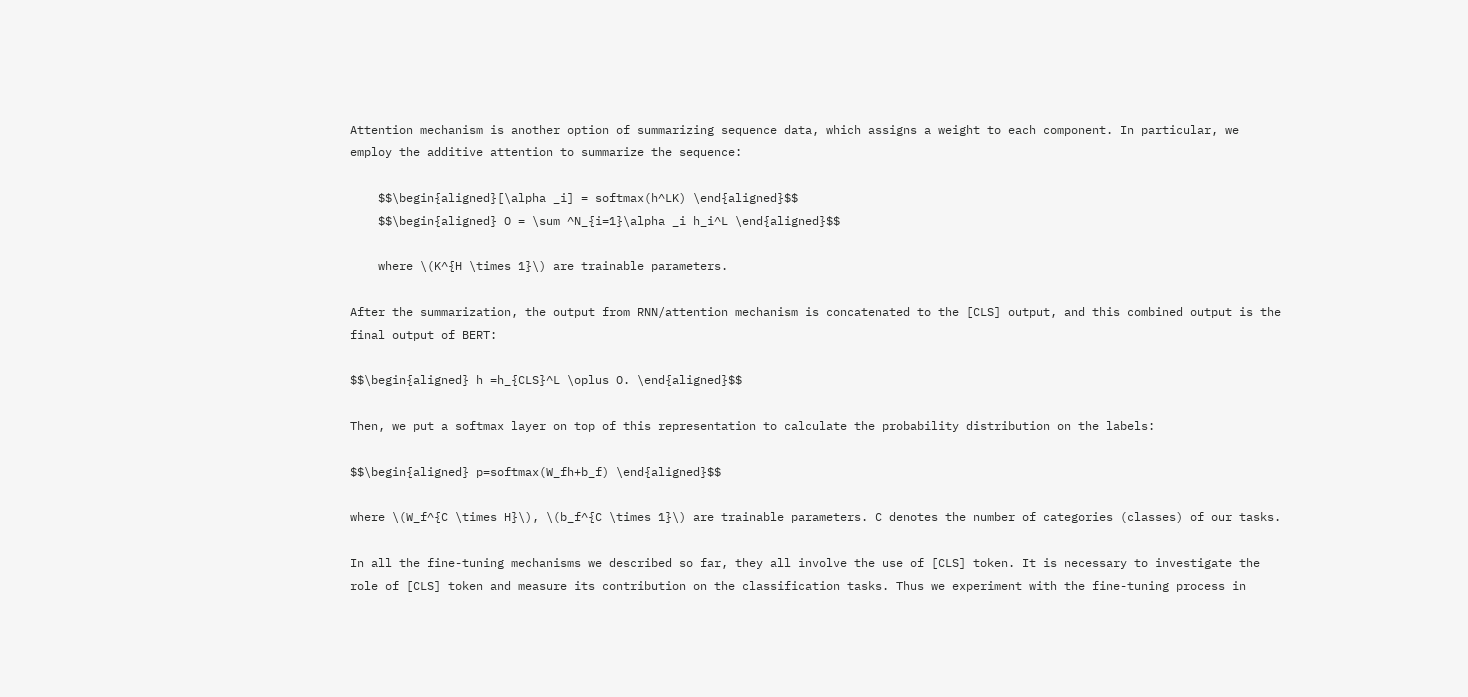Attention mechanism is another option of summarizing sequence data, which assigns a weight to each component. In particular, we employ the additive attention to summarize the sequence:

    $$\begin{aligned}[\alpha _i] = softmax(h^LK) \end{aligned}$$
    $$\begin{aligned} O = \sum ^N_{i=1}\alpha _i h_i^L \end{aligned}$$

    where \(K^{H \times 1}\) are trainable parameters.

After the summarization, the output from RNN/attention mechanism is concatenated to the [CLS] output, and this combined output is the final output of BERT:

$$\begin{aligned} h =h_{CLS}^L \oplus O. \end{aligned}$$

Then, we put a softmax layer on top of this representation to calculate the probability distribution on the labels:

$$\begin{aligned} p=softmax(W_fh+b_f) \end{aligned}$$

where \(W_f^{C \times H}\), \(b_f^{C \times 1}\) are trainable parameters. C denotes the number of categories (classes) of our tasks.

In all the fine-tuning mechanisms we described so far, they all involve the use of [CLS] token. It is necessary to investigate the role of [CLS] token and measure its contribution on the classification tasks. Thus we experiment with the fine-tuning process in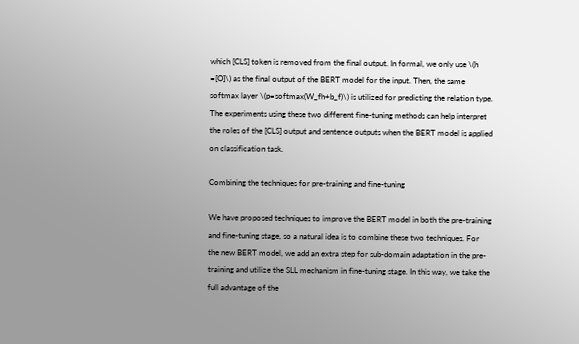which [CLS] token is removed from the final output. In formal, we only use \(h =[O]\) as the final output of the BERT model for the input. Then, the same softmax layer \(p=softmax(W_fh+b_f)\) is utilized for predicting the relation type. The experiments using these two different fine-tuning methods can help interpret the roles of the [CLS] output and sentence outputs when the BERT model is applied on classification task.

Combining the techniques for pre-training and fine-tuning

We have proposed techniques to improve the BERT model in both the pre-training and fine-tuning stage, so a natural idea is to combine these two techniques. For the new BERT model, we add an extra step for sub-domain adaptation in the pre-training and utilize the SLL mechanism in fine-tuning stage. In this way, we take the full advantage of the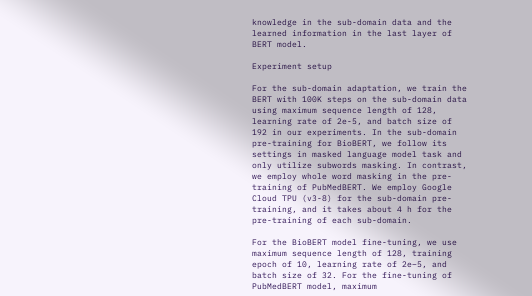knowledge in the sub-domain data and the learned information in the last layer of BERT model.

Experiment setup

For the sub-domain adaptation, we train the BERT with 100K steps on the sub-domain data using maximum sequence length of 128, learning rate of 2e-5, and batch size of 192 in our experiments. In the sub-domain pre-training for BioBERT, we follow its settings in masked language model task and only utilize subwords masking. In contrast, we employ whole word masking in the pre-training of PubMedBERT. We employ Google Cloud TPU (v3-8) for the sub-domain pre-training, and it takes about 4 h for the pre-training of each sub-domain.

For the BioBERT model fine-tuning, we use maximum sequence length of 128, training epoch of 10, learning rate of 2e–5, and batch size of 32. For the fine-tuning of PubMedBERT model, maximum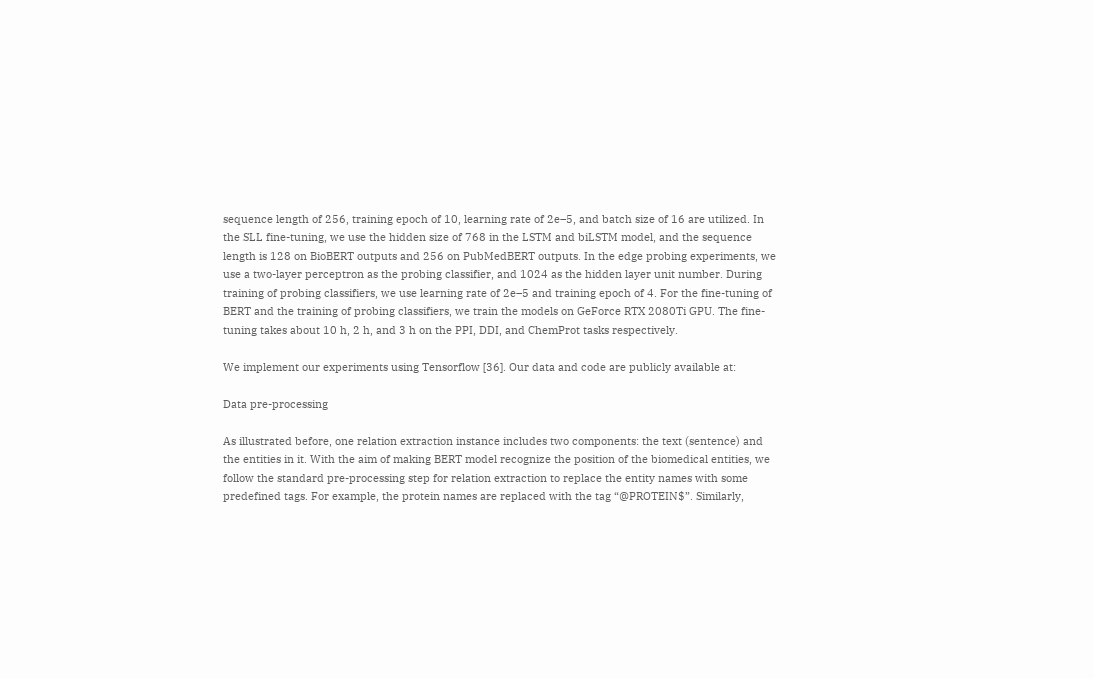sequence length of 256, training epoch of 10, learning rate of 2e–5, and batch size of 16 are utilized. In the SLL fine-tuning, we use the hidden size of 768 in the LSTM and biLSTM model, and the sequence length is 128 on BioBERT outputs and 256 on PubMedBERT outputs. In the edge probing experiments, we use a two-layer perceptron as the probing classifier, and 1024 as the hidden layer unit number. During training of probing classifiers, we use learning rate of 2e–5 and training epoch of 4. For the fine-tuning of BERT and the training of probing classifiers, we train the models on GeForce RTX 2080Ti GPU. The fine-tuning takes about 10 h, 2 h, and 3 h on the PPI, DDI, and ChemProt tasks respectively.

We implement our experiments using Tensorflow [36]. Our data and code are publicly available at:

Data pre-processing

As illustrated before, one relation extraction instance includes two components: the text (sentence) and the entities in it. With the aim of making BERT model recognize the position of the biomedical entities, we follow the standard pre-processing step for relation extraction to replace the entity names with some predefined tags. For example, the protein names are replaced with the tag “@PROTEIN$”. Similarly,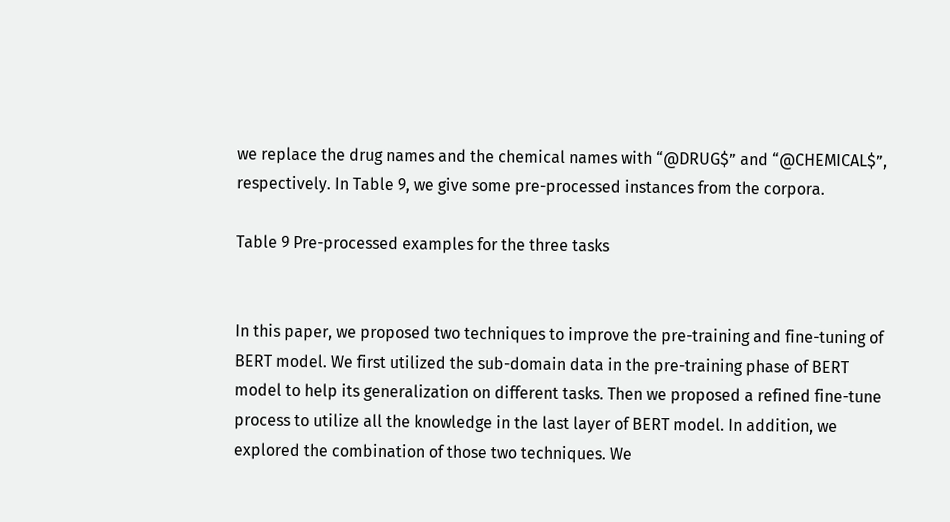we replace the drug names and the chemical names with “@DRUG$” and “@CHEMICAL$”, respectively. In Table 9, we give some pre-processed instances from the corpora.

Table 9 Pre-processed examples for the three tasks


In this paper, we proposed two techniques to improve the pre-training and fine-tuning of BERT model. We first utilized the sub-domain data in the pre-training phase of BERT model to help its generalization on different tasks. Then we proposed a refined fine-tune process to utilize all the knowledge in the last layer of BERT model. In addition, we explored the combination of those two techniques. We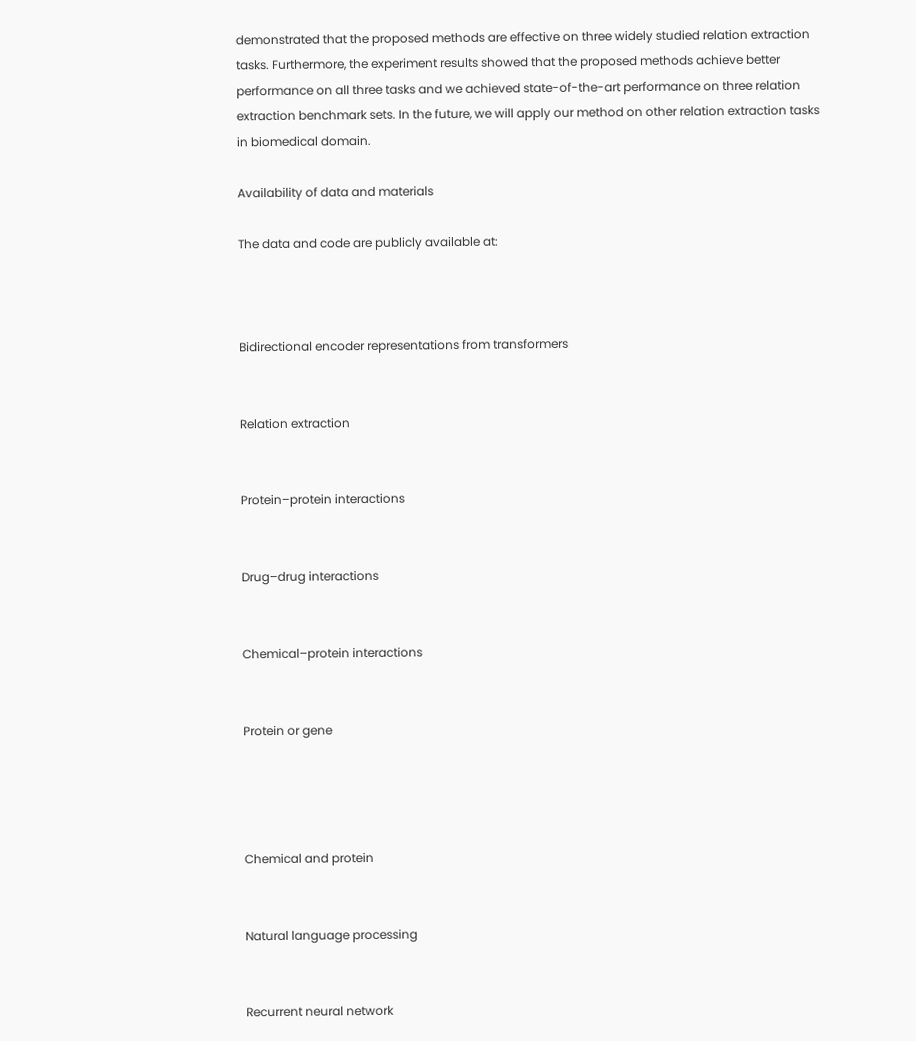demonstrated that the proposed methods are effective on three widely studied relation extraction tasks. Furthermore, the experiment results showed that the proposed methods achieve better performance on all three tasks and we achieved state-of-the-art performance on three relation extraction benchmark sets. In the future, we will apply our method on other relation extraction tasks in biomedical domain.

Availability of data and materials

The data and code are publicly available at:



Bidirectional encoder representations from transformers


Relation extraction


Protein–protein interactions


Drug–drug interactions


Chemical–protein interactions


Protein or gene




Chemical and protein


Natural language processing


Recurrent neural network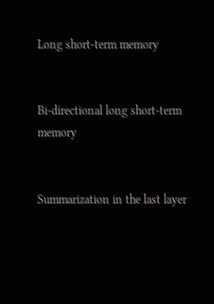Long short-term memory


Bi-directional long short-term memory


Summarization in the last layer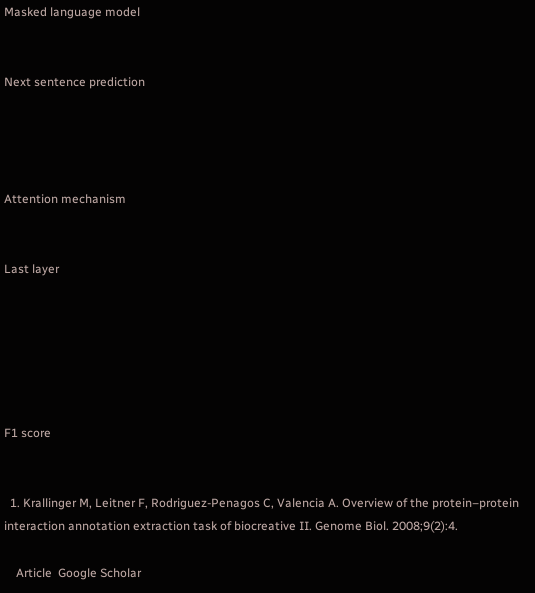Masked language model


Next sentence prediction




Attention mechanism


Last layer






F1 score


  1. Krallinger M, Leitner F, Rodriguez-Penagos C, Valencia A. Overview of the protein–protein interaction annotation extraction task of biocreative II. Genome Biol. 2008;9(2):4.

    Article  Google Scholar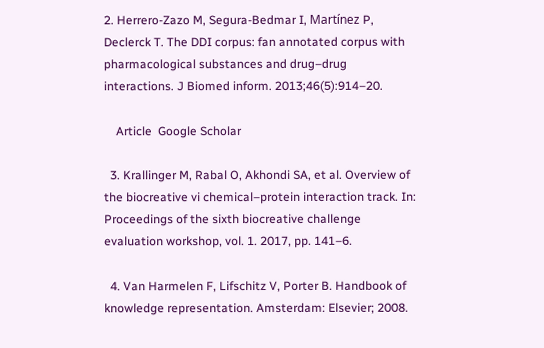2. Herrero-Zazo M, Segura-Bedmar I, Martínez P, Declerck T. The DDI corpus: fan annotated corpus with pharmacological substances and drug–drug interactions. J Biomed inform. 2013;46(5):914–20.

    Article  Google Scholar

  3. Krallinger M, Rabal O, Akhondi SA, et al. Overview of the biocreative vi chemical–protein interaction track. In: Proceedings of the sixth biocreative challenge evaluation workshop, vol. 1. 2017, pp. 141–6.

  4. Van Harmelen F, Lifschitz V, Porter B. Handbook of knowledge representation. Amsterdam: Elsevier; 2008.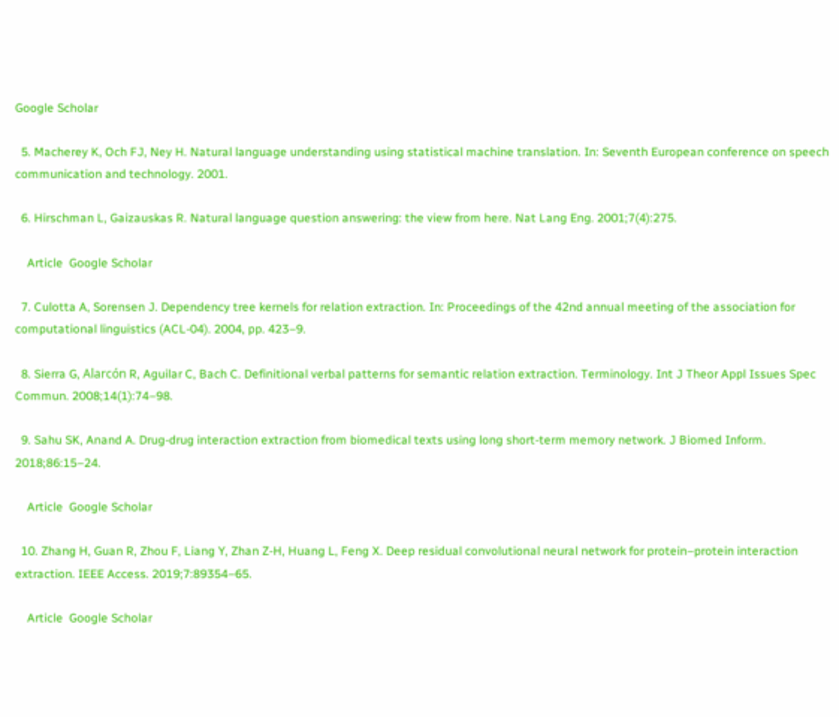Google Scholar

  5. Macherey K, Och FJ, Ney H. Natural language understanding using statistical machine translation. In: Seventh European conference on speech communication and technology. 2001.

  6. Hirschman L, Gaizauskas R. Natural language question answering: the view from here. Nat Lang Eng. 2001;7(4):275.

    Article  Google Scholar

  7. Culotta A, Sorensen J. Dependency tree kernels for relation extraction. In: Proceedings of the 42nd annual meeting of the association for computational linguistics (ACL-04). 2004, pp. 423–9.

  8. Sierra G, Alarcón R, Aguilar C, Bach C. Definitional verbal patterns for semantic relation extraction. Terminology. Int J Theor Appl Issues Spec Commun. 2008;14(1):74–98.

  9. Sahu SK, Anand A. Drug-drug interaction extraction from biomedical texts using long short-term memory network. J Biomed Inform. 2018;86:15–24.

    Article  Google Scholar

  10. Zhang H, Guan R, Zhou F, Liang Y, Zhan Z-H, Huang L, Feng X. Deep residual convolutional neural network for protein–protein interaction extraction. IEEE Access. 2019;7:89354–65.

    Article  Google Scholar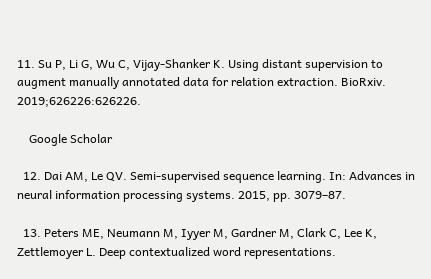11. Su P, Li G, Wu C, Vijay-Shanker K. Using distant supervision to augment manually annotated data for relation extraction. BioRxiv. 2019;626226:626226.

    Google Scholar

  12. Dai AM, Le QV. Semi-supervised sequence learning. In: Advances in neural information processing systems. 2015, pp. 3079–87.

  13. Peters ME, Neumann M, Iyyer M, Gardner M, Clark C, Lee K, Zettlemoyer L. Deep contextualized word representations.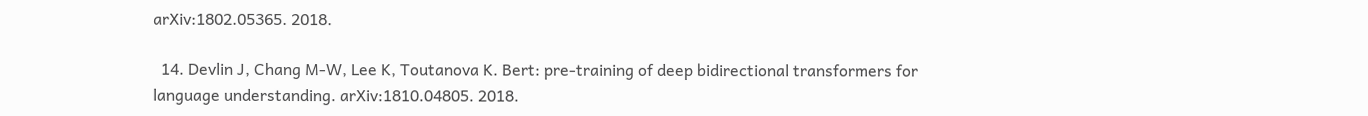arXiv:1802.05365. 2018.

  14. Devlin J, Chang M-W, Lee K, Toutanova K. Bert: pre-training of deep bidirectional transformers for language understanding. arXiv:1810.04805. 2018.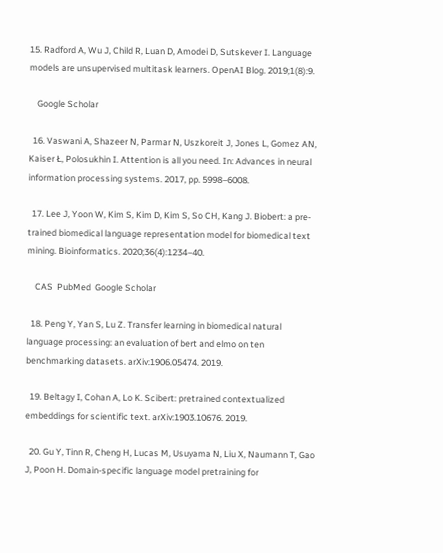15. Radford A, Wu J, Child R, Luan D, Amodei D, Sutskever I. Language models are unsupervised multitask learners. OpenAI Blog. 2019;1(8):9.

    Google Scholar

  16. Vaswani A, Shazeer N, Parmar N, Uszkoreit J, Jones L, Gomez AN, Kaiser Ł, Polosukhin I. Attention is all you need. In: Advances in neural information processing systems. 2017, pp. 5998–6008.

  17. Lee J, Yoon W, Kim S, Kim D, Kim S, So CH, Kang J. Biobert: a pre-trained biomedical language representation model for biomedical text mining. Bioinformatics. 2020;36(4):1234–40.

    CAS  PubMed  Google Scholar

  18. Peng Y, Yan S, Lu Z. Transfer learning in biomedical natural language processing: an evaluation of bert and elmo on ten benchmarking datasets. arXiv:1906.05474. 2019.

  19. Beltagy I, Cohan A, Lo K. Scibert: pretrained contextualized embeddings for scientific text. arXiv:1903.10676. 2019.

  20. Gu Y, Tinn R, Cheng H, Lucas M, Usuyama N, Liu X, Naumann T, Gao J, Poon H. Domain-specific language model pretraining for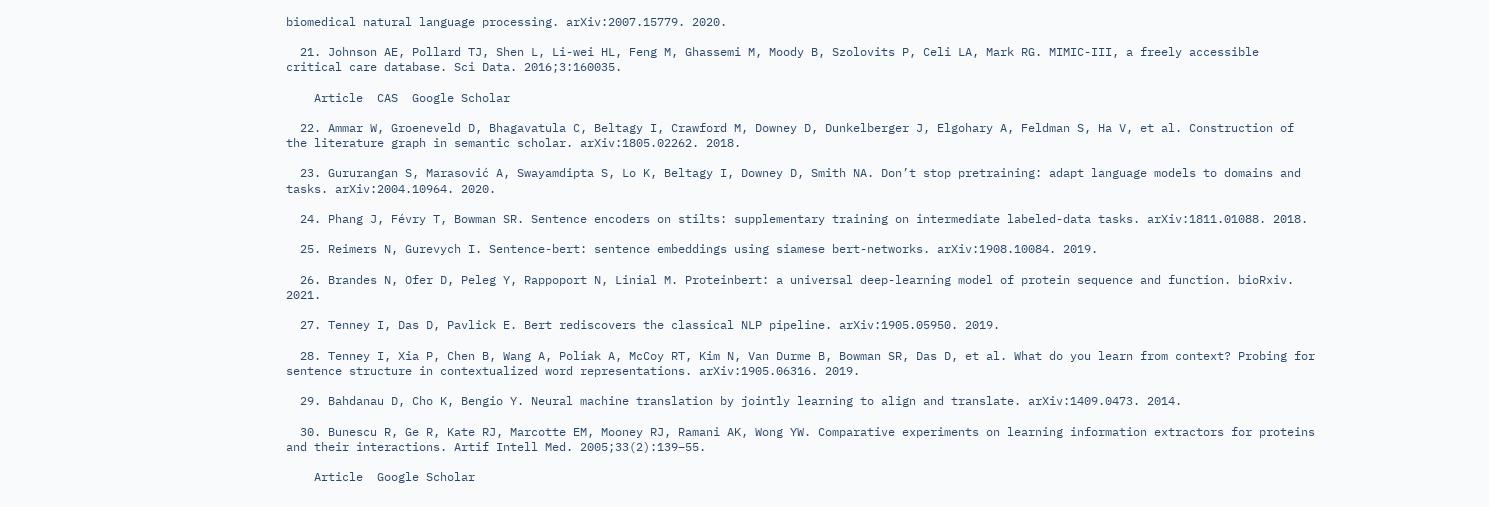biomedical natural language processing. arXiv:2007.15779. 2020.

  21. Johnson AE, Pollard TJ, Shen L, Li-wei HL, Feng M, Ghassemi M, Moody B, Szolovits P, Celi LA, Mark RG. MIMIC-III, a freely accessible critical care database. Sci Data. 2016;3:160035.

    Article  CAS  Google Scholar

  22. Ammar W, Groeneveld D, Bhagavatula C, Beltagy I, Crawford M, Downey D, Dunkelberger J, Elgohary A, Feldman S, Ha V, et al. Construction of the literature graph in semantic scholar. arXiv:1805.02262. 2018.

  23. Gururangan S, Marasović A, Swayamdipta S, Lo K, Beltagy I, Downey D, Smith NA. Don’t stop pretraining: adapt language models to domains and tasks. arXiv:2004.10964. 2020.

  24. Phang J, Févry T, Bowman SR. Sentence encoders on stilts: supplementary training on intermediate labeled-data tasks. arXiv:1811.01088. 2018.

  25. Reimers N, Gurevych I. Sentence-bert: sentence embeddings using siamese bert-networks. arXiv:1908.10084. 2019.

  26. Brandes N, Ofer D, Peleg Y, Rappoport N, Linial M. Proteinbert: a universal deep-learning model of protein sequence and function. bioRxiv. 2021.

  27. Tenney I, Das D, Pavlick E. Bert rediscovers the classical NLP pipeline. arXiv:1905.05950. 2019.

  28. Tenney I, Xia P, Chen B, Wang A, Poliak A, McCoy RT, Kim N, Van Durme B, Bowman SR, Das D, et al. What do you learn from context? Probing for sentence structure in contextualized word representations. arXiv:1905.06316. 2019.

  29. Bahdanau D, Cho K, Bengio Y. Neural machine translation by jointly learning to align and translate. arXiv:1409.0473. 2014.

  30. Bunescu R, Ge R, Kate RJ, Marcotte EM, Mooney RJ, Ramani AK, Wong YW. Comparative experiments on learning information extractors for proteins and their interactions. Artif Intell Med. 2005;33(2):139–55.

    Article  Google Scholar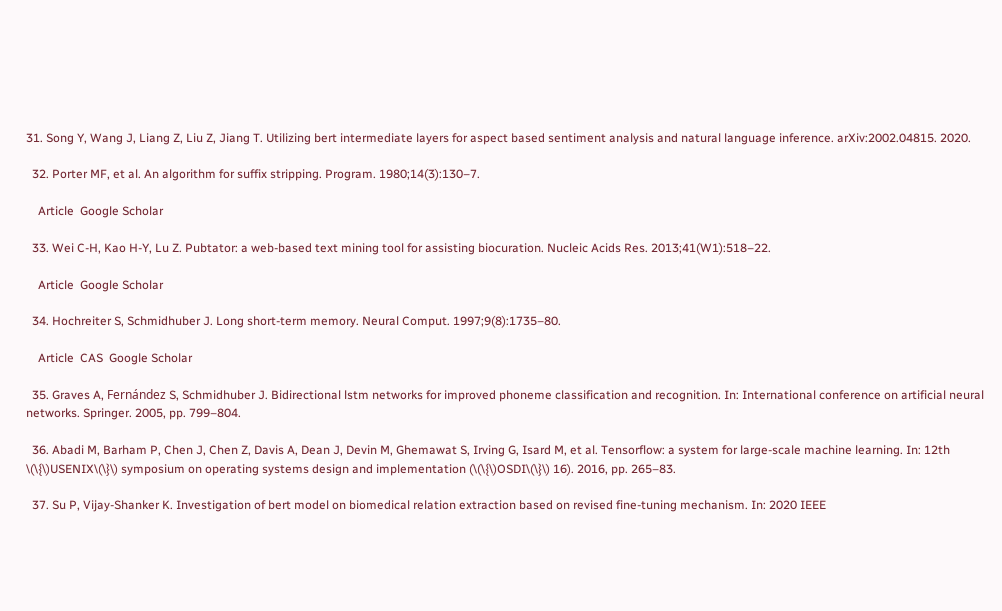31. Song Y, Wang J, Liang Z, Liu Z, Jiang T. Utilizing bert intermediate layers for aspect based sentiment analysis and natural language inference. arXiv:2002.04815. 2020.

  32. Porter MF, et al. An algorithm for suffix stripping. Program. 1980;14(3):130–7.

    Article  Google Scholar

  33. Wei C-H, Kao H-Y, Lu Z. Pubtator: a web-based text mining tool for assisting biocuration. Nucleic Acids Res. 2013;41(W1):518–22.

    Article  Google Scholar

  34. Hochreiter S, Schmidhuber J. Long short-term memory. Neural Comput. 1997;9(8):1735–80.

    Article  CAS  Google Scholar

  35. Graves A, Fernández S, Schmidhuber J. Bidirectional lstm networks for improved phoneme classification and recognition. In: International conference on artificial neural networks. Springer. 2005, pp. 799–804.

  36. Abadi M, Barham P, Chen J, Chen Z, Davis A, Dean J, Devin M, Ghemawat S, Irving G, Isard M, et al. Tensorflow: a system for large-scale machine learning. In: 12th \(\{\)USENIX\(\}\) symposium on operating systems design and implementation (\(\{\)OSDI\(\}\) 16). 2016, pp. 265–83.

  37. Su P, Vijay-Shanker K. Investigation of bert model on biomedical relation extraction based on revised fine-tuning mechanism. In: 2020 IEEE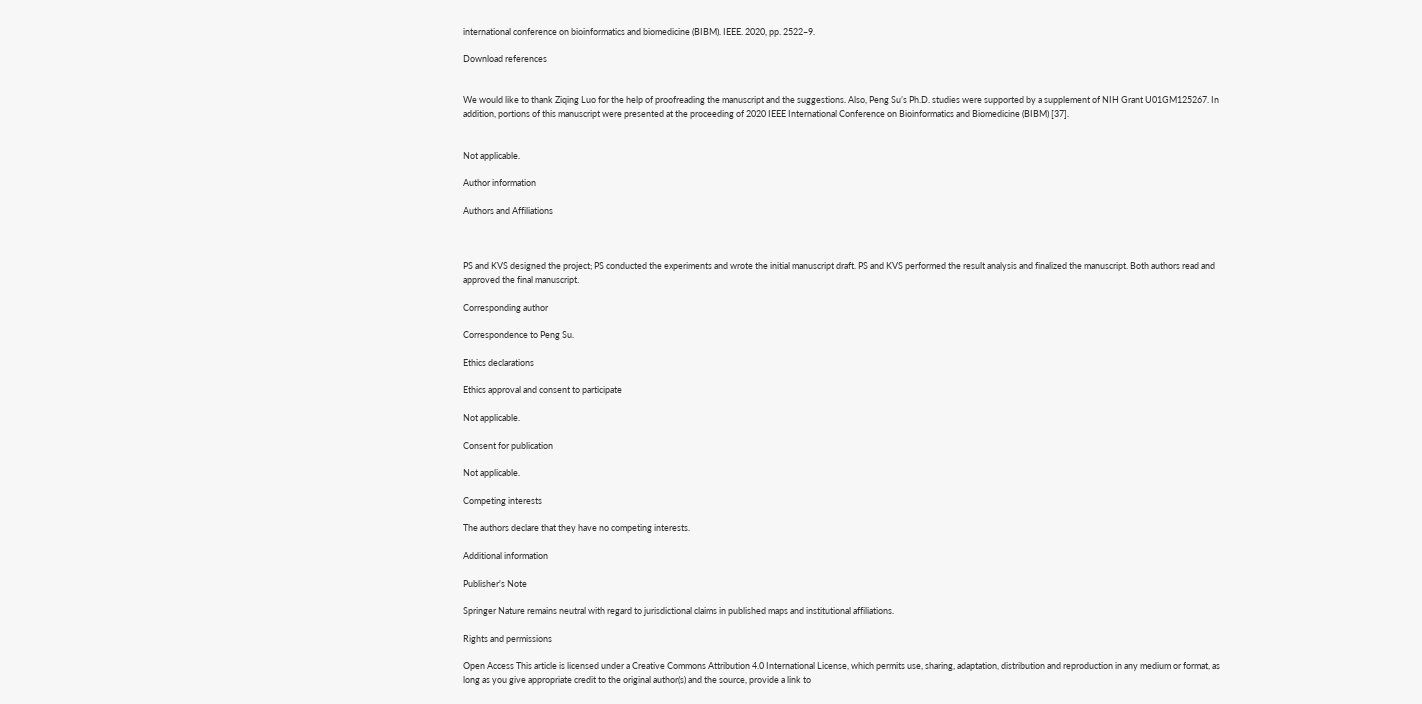international conference on bioinformatics and biomedicine (BIBM). IEEE. 2020, pp. 2522–9.

Download references


We would like to thank Ziqing Luo for the help of proofreading the manuscript and the suggestions. Also, Peng Su’s Ph.D. studies were supported by a supplement of NIH Grant U01GM125267. In addition, portions of this manuscript were presented at the proceeding of 2020 IEEE International Conference on Bioinformatics and Biomedicine (BIBM) [37].


Not applicable.

Author information

Authors and Affiliations



PS and KVS designed the project; PS conducted the experiments and wrote the initial manuscript draft. PS and KVS performed the result analysis and finalized the manuscript. Both authors read and approved the final manuscript.

Corresponding author

Correspondence to Peng Su.

Ethics declarations

Ethics approval and consent to participate

Not applicable.

Consent for publication

Not applicable.

Competing interests

The authors declare that they have no competing interests.

Additional information

Publisher's Note

Springer Nature remains neutral with regard to jurisdictional claims in published maps and institutional affiliations.

Rights and permissions

Open Access This article is licensed under a Creative Commons Attribution 4.0 International License, which permits use, sharing, adaptation, distribution and reproduction in any medium or format, as long as you give appropriate credit to the original author(s) and the source, provide a link to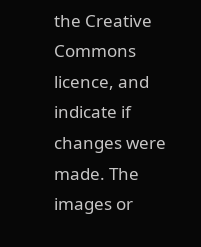the Creative Commons licence, and indicate if changes were made. The images or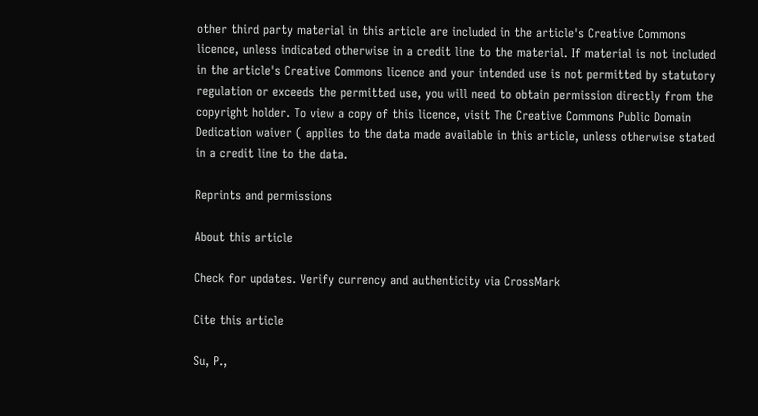other third party material in this article are included in the article's Creative Commons licence, unless indicated otherwise in a credit line to the material. If material is not included in the article's Creative Commons licence and your intended use is not permitted by statutory regulation or exceeds the permitted use, you will need to obtain permission directly from the copyright holder. To view a copy of this licence, visit The Creative Commons Public Domain Dedication waiver ( applies to the data made available in this article, unless otherwise stated in a credit line to the data.

Reprints and permissions

About this article

Check for updates. Verify currency and authenticity via CrossMark

Cite this article

Su, P.,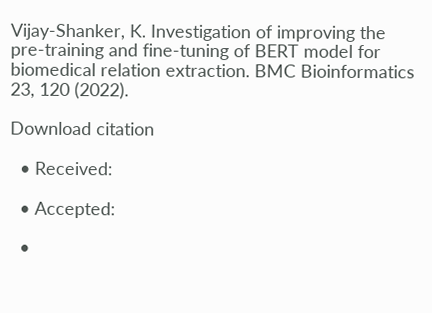Vijay-Shanker, K. Investigation of improving the pre-training and fine-tuning of BERT model for biomedical relation extraction. BMC Bioinformatics 23, 120 (2022).

Download citation

  • Received:

  • Accepted:

  •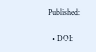Published:

  • DOI: